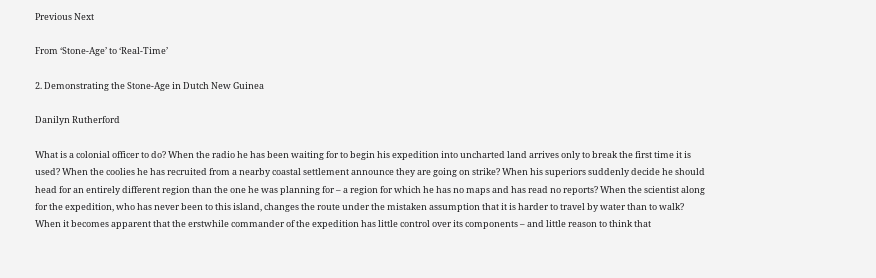Previous Next

From ‘Stone-Age’ to ‘Real-Time’

2. Demonstrating the Stone-Age in Dutch New Guinea

Danilyn Rutherford

What is a colonial officer to do? When the radio he has been waiting for to begin his expedition into uncharted land arrives only to break the first time it is used? When the coolies he has recruited from a nearby coastal settlement announce they are going on strike? When his superiors suddenly decide he should head for an entirely different region than the one he was planning for – a region for which he has no maps and has read no reports? When the scientist along for the expedition, who has never been to this island, changes the route under the mistaken assumption that it is harder to travel by water than to walk? When it becomes apparent that the erstwhile commander of the expedition has little control over its components – and little reason to think that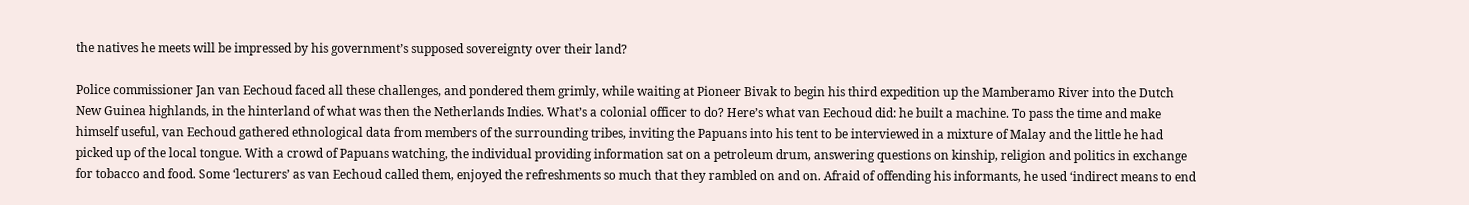the natives he meets will be impressed by his government’s supposed sovereignty over their land?

Police commissioner Jan van Eechoud faced all these challenges, and pondered them grimly, while waiting at Pioneer Bivak to begin his third expedition up the Mamberamo River into the Dutch New Guinea highlands, in the hinterland of what was then the Netherlands Indies. What’s a colonial officer to do? Here’s what van Eechoud did: he built a machine. To pass the time and make himself useful, van Eechoud gathered ethnological data from members of the surrounding tribes, inviting the Papuans into his tent to be interviewed in a mixture of Malay and the little he had picked up of the local tongue. With a crowd of Papuans watching, the individual providing information sat on a petroleum drum, answering questions on kinship, religion and politics in exchange for tobacco and food. Some ‘lecturers’ as van Eechoud called them, enjoyed the refreshments so much that they rambled on and on. Afraid of offending his informants, he used ‘indirect means to end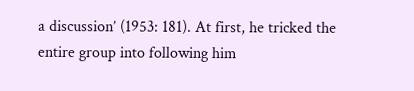a discussion’ (1953: 181). At first, he tricked the entire group into following him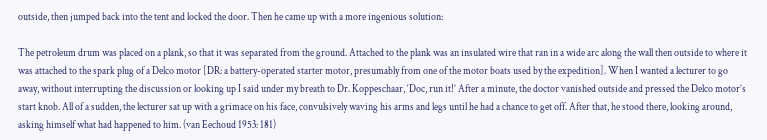outside, then jumped back into the tent and locked the door. Then he came up with a more ingenious solution:

The petroleum drum was placed on a plank, so that it was separated from the ground. Attached to the plank was an insulated wire that ran in a wide arc along the wall then outside to where it was attached to the spark plug of a Delco motor [DR: a battery-operated starter motor, presumably from one of the motor boats used by the expedition]. When I wanted a lecturer to go away, without interrupting the discussion or looking up I said under my breath to Dr. Koppeschaar, ‘Doc, run it!’ After a minute, the doctor vanished outside and pressed the Delco motor’s start knob. All of a sudden, the lecturer sat up with a grimace on his face, convulsively waving his arms and legs until he had a chance to get off. After that, he stood there, looking around, asking himself what had happened to him. (van Eechoud 1953: 181)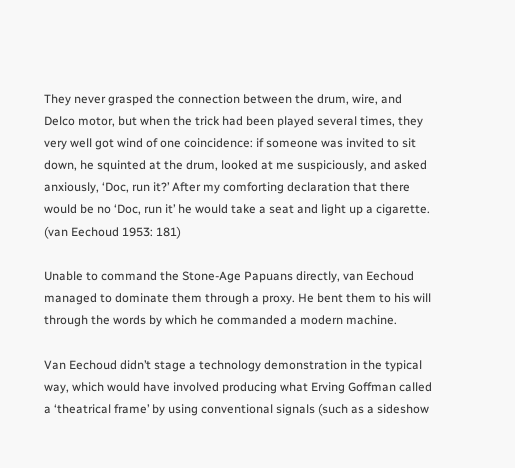They never grasped the connection between the drum, wire, and Delco motor, but when the trick had been played several times, they very well got wind of one coincidence: if someone was invited to sit down, he squinted at the drum, looked at me suspiciously, and asked anxiously, ‘Doc, run it?’ After my comforting declaration that there would be no ‘Doc, run it’ he would take a seat and light up a cigarette. (van Eechoud 1953: 181)

Unable to command the Stone-Age Papuans directly, van Eechoud managed to dominate them through a proxy. He bent them to his will through the words by which he commanded a modern machine.

Van Eechoud didn’t stage a technology demonstration in the typical way, which would have involved producing what Erving Goffman called a ‘theatrical frame’ by using conventional signals (such as a sideshow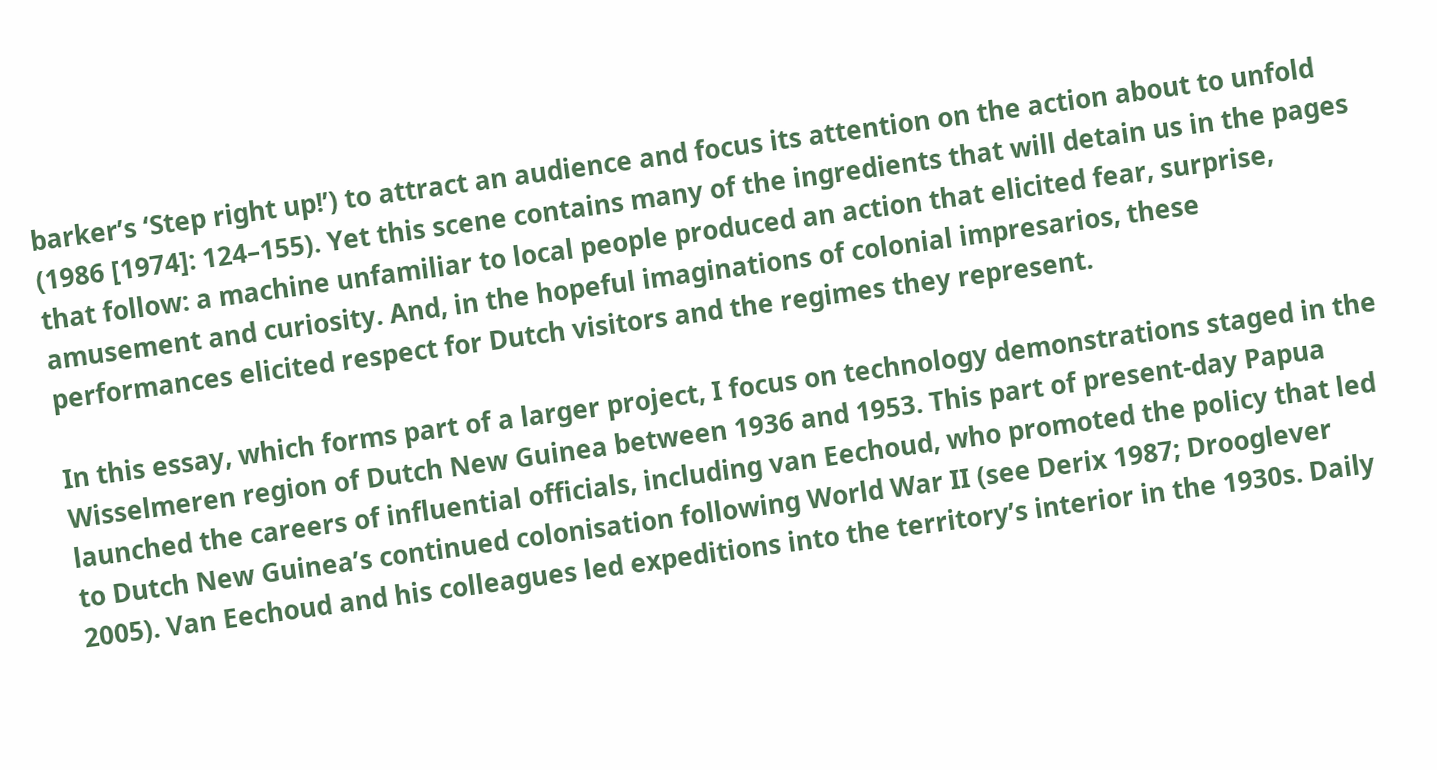barker’s ‘Step right up!’) to attract an audience and focus its attention on the action about to unfold (1986 [1974]: 124–155). Yet this scene contains many of the ingredients that will detain us in the pages that follow: a machine unfamiliar to local people produced an action that elicited fear, surprise, amusement and curiosity. And, in the hopeful imaginations of colonial impresarios, these performances elicited respect for Dutch visitors and the regimes they represent.

In this essay, which forms part of a larger project, I focus on technology demonstrations staged in the Wisselmeren region of Dutch New Guinea between 1936 and 1953. This part of present-day Papua launched the careers of influential officials, including van Eechoud, who promoted the policy that led to Dutch New Guinea’s continued colonisation following World War II (see Derix 1987; Drooglever 2005). Van Eechoud and his colleagues led expeditions into the territory’s interior in the 1930s. Daily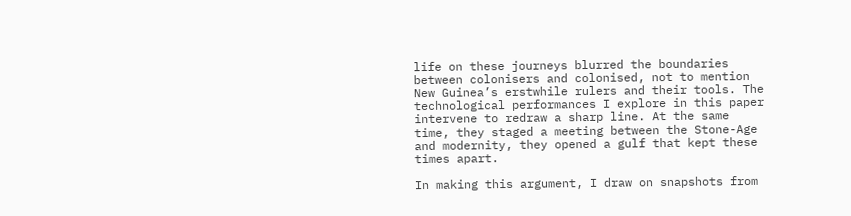life on these journeys blurred the boundaries between colonisers and colonised, not to mention New Guinea’s erstwhile rulers and their tools. The technological performances I explore in this paper intervene to redraw a sharp line. At the same time, they staged a meeting between the Stone-Age and modernity, they opened a gulf that kept these times apart.

In making this argument, I draw on snapshots from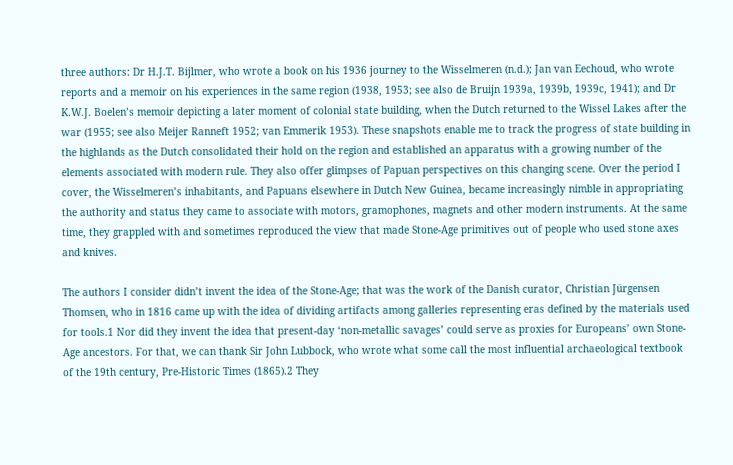three authors: Dr H.J.T. Bijlmer, who wrote a book on his 1936 journey to the Wisselmeren (n.d.); Jan van Eechoud, who wrote reports and a memoir on his experiences in the same region (1938, 1953; see also de Bruijn 1939a, 1939b, 1939c, 1941); and Dr K.W.J. Boelen’s memoir depicting a later moment of colonial state building, when the Dutch returned to the Wissel Lakes after the war (1955; see also Meijer Ranneft 1952; van Emmerik 1953). These snapshots enable me to track the progress of state building in the highlands as the Dutch consolidated their hold on the region and established an apparatus with a growing number of the elements associated with modern rule. They also offer glimpses of Papuan perspectives on this changing scene. Over the period I cover, the Wisselmeren’s inhabitants, and Papuans elsewhere in Dutch New Guinea, became increasingly nimble in appropriating the authority and status they came to associate with motors, gramophones, magnets and other modern instruments. At the same time, they grappled with and sometimes reproduced the view that made Stone-Age primitives out of people who used stone axes and knives.

The authors I consider didn’t invent the idea of the Stone-Age; that was the work of the Danish curator, Christian Jürgensen Thomsen, who in 1816 came up with the idea of dividing artifacts among galleries representing eras defined by the materials used for tools.1 Nor did they invent the idea that present-day ‘non-metallic savages’ could serve as proxies for Europeans’ own Stone-Age ancestors. For that, we can thank Sir John Lubbock, who wrote what some call the most influential archaeological textbook of the 19th century, Pre-Historic Times (1865).2 They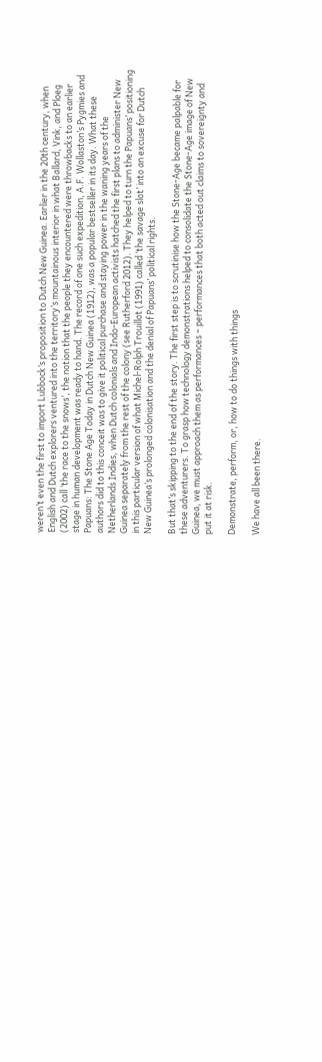weren’t even the first to import Lubbock’s proposition to Dutch New Guinea. Earlier in the 20th century, when English and Dutch explorers ventured into the territory’s mountainous interior in what Ballard, Vink, and Ploeg (2002) call ‘the race to the snows’, the notion that the people they encountered were throwbacks to an earlier stage in human development was ready to hand. The record of one such expedition, A.F. Wollaston’s Pygmies and Papuans: The Stone Age Today in Dutch New Guinea (1912), was a popular bestseller in its day. What these authors did to this conceit was to give it political purchase and staying power in the waning years of the Netherlands Indies, when Dutch colonials and Indo-European activists hatched the first plans to administer New Guinea separately from the rest of the colony (see Rutherford 2012). They helped to turn the Papuans’ positioning in this particular version of what Michel-Rolph Trouillot (1991) called ‘the savage slot’ into an excuse for Dutch New Guinea’s prolonged colonisation and the denial of Papuans’ political rights.

But that’s skipping to the end of the story. The first step is to scrutinise how the Stone-Age became palpable for these adventurers. To grasp how technology demonstrations helped to consolidate the Stone-Age image of New Guinea, we must approach them as performances – performances that both acted out claims to sovereignty and put it at risk.

Demonstrate, perform, or, how to do things with things

We have all been there.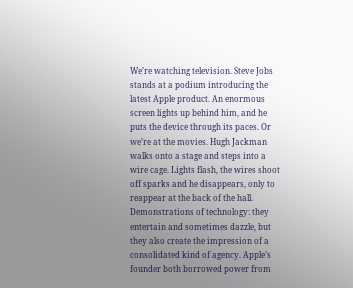We’re watching television. Steve Jobs stands at a podium introducing the latest Apple product. An enormous screen lights up behind him, and he puts the device through its paces. Or we’re at the movies. Hugh Jackman walks onto a stage and steps into a wire cage. Lights flash, the wires shoot off sparks and he disappears, only to reappear at the back of the hall. Demonstrations of technology: they entertain and sometimes dazzle, but they also create the impression of a consolidated kind of agency. Apple’s founder both borrowed power from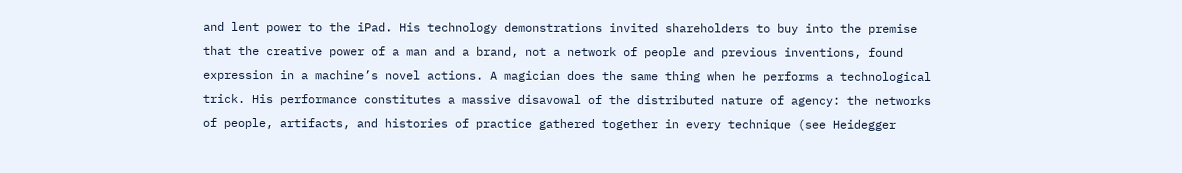and lent power to the iPad. His technology demonstrations invited shareholders to buy into the premise that the creative power of a man and a brand, not a network of people and previous inventions, found expression in a machine’s novel actions. A magician does the same thing when he performs a technological trick. His performance constitutes a massive disavowal of the distributed nature of agency: the networks of people, artifacts, and histories of practice gathered together in every technique (see Heidegger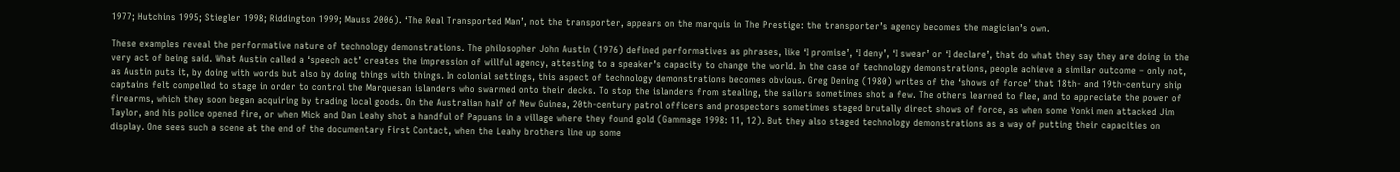1977; Hutchins 1995; Stiegler 1998; Riddington 1999; Mauss 2006). ‘The Real Transported Man’, not the transporter, appears on the marquis in The Prestige: the transporter’s agency becomes the magician’s own.

These examples reveal the performative nature of technology demonstrations. The philosopher John Austin (1976) defined performatives as phrases, like ‘I promise’, ‘I deny’, ‘I swear’ or ‘I declare’, that do what they say they are doing in the very act of being said. What Austin called a ‘speech act’ creates the impression of willful agency, attesting to a speaker’s capacity to change the world. In the case of technology demonstrations, people achieve a similar outcome – only not, as Austin puts it, by doing with words but also by doing things with things. In colonial settings, this aspect of technology demonstrations becomes obvious. Greg Dening (1980) writes of the ‘shows of force’ that 18th- and 19th-century ship captains felt compelled to stage in order to control the Marquesan islanders who swarmed onto their decks. To stop the islanders from stealing, the sailors sometimes shot a few. The others learned to flee, and to appreciate the power of firearms, which they soon began acquiring by trading local goods. On the Australian half of New Guinea, 20th-century patrol officers and prospectors sometimes staged brutally direct shows of force, as when some Yonki men attacked Jim Taylor, and his police opened fire, or when Mick and Dan Leahy shot a handful of Papuans in a village where they found gold (Gammage 1998: 11, 12). But they also staged technology demonstrations as a way of putting their capacities on display. One sees such a scene at the end of the documentary First Contact, when the Leahy brothers line up some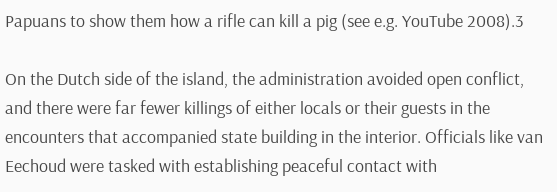Papuans to show them how a rifle can kill a pig (see e.g. YouTube 2008).3

On the Dutch side of the island, the administration avoided open conflict, and there were far fewer killings of either locals or their guests in the encounters that accompanied state building in the interior. Officials like van Eechoud were tasked with establishing peaceful contact with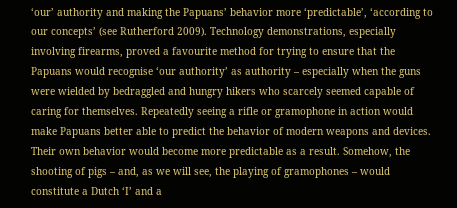‘our’ authority and making the Papuans’ behavior more ‘predictable’, ‘according to our concepts’ (see Rutherford 2009). Technology demonstrations, especially involving firearms, proved a favourite method for trying to ensure that the Papuans would recognise ‘our authority’ as authority – especially when the guns were wielded by bedraggled and hungry hikers who scarcely seemed capable of caring for themselves. Repeatedly seeing a rifle or gramophone in action would make Papuans better able to predict the behavior of modern weapons and devices. Their own behavior would become more predictable as a result. Somehow, the shooting of pigs – and, as we will see, the playing of gramophones – would constitute a Dutch ‘I’ and a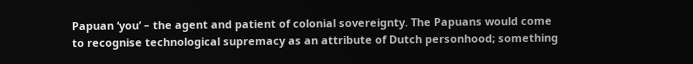Papuan ‘you’ – the agent and patient of colonial sovereignty. The Papuans would come to recognise technological supremacy as an attribute of Dutch personhood; something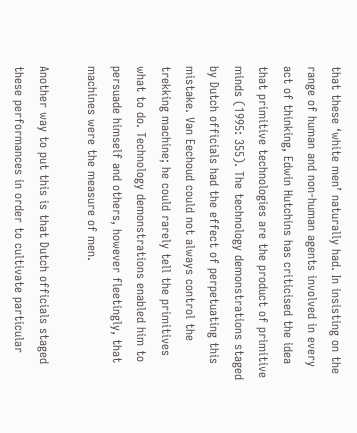that these ‘white men’ naturally had. In insisting on the range of human and non-human agents involved in every act of thinking, Edwin Hutchins has criticised the idea that primitive technologies are the product of primitive minds (1995: 355). The technology demonstrations staged by Dutch officials had the effect of perpetuating this mistake. Van Eechoud could not always control the trekking machine; he could rarely tell the primitives what to do. Technology demonstrations enabled him to persuade himself and others, however fleetingly, that machines were the measure of men.

Another way to put this is that Dutch officials staged these performances in order to cultivate particular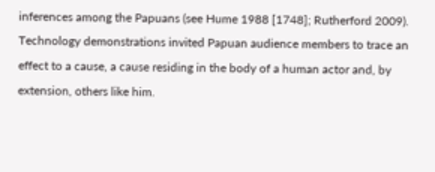inferences among the Papuans (see Hume 1988 [1748]; Rutherford 2009). Technology demonstrations invited Papuan audience members to trace an effect to a cause, a cause residing in the body of a human actor and, by extension, others like him.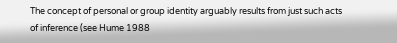The concept of personal or group identity arguably results from just such acts of inference (see Hume 1988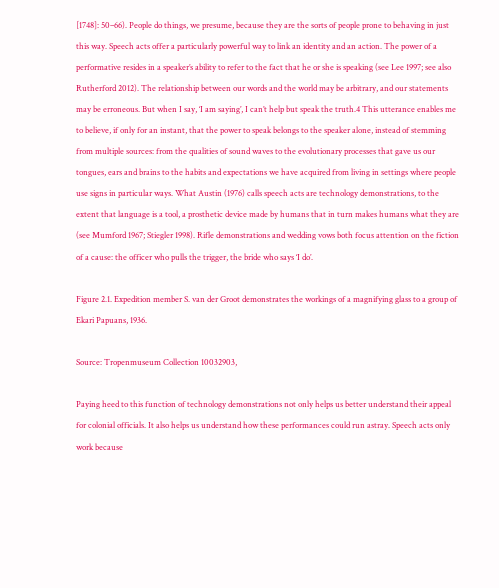[1748]: 50–66). People do things, we presume, because they are the sorts of people prone to behaving in just this way. Speech acts offer a particularly powerful way to link an identity and an action. The power of a performative resides in a speaker’s ability to refer to the fact that he or she is speaking (see Lee 1997; see also Rutherford 2012). The relationship between our words and the world may be arbitrary, and our statements may be erroneous. But when I say, ‘I am saying’, I can’t help but speak the truth.4 This utterance enables me to believe, if only for an instant, that the power to speak belongs to the speaker alone, instead of stemming from multiple sources: from the qualities of sound waves to the evolutionary processes that gave us our tongues, ears and brains to the habits and expectations we have acquired from living in settings where people use signs in particular ways. What Austin (1976) calls speech acts are technology demonstrations, to the extent that language is a tool, a prosthetic device made by humans that in turn makes humans what they are (see Mumford 1967; Stiegler 1998). Rifle demonstrations and wedding vows both focus attention on the fiction of a cause: the officer who pulls the trigger, the bride who says ‘I do’.

Figure 2.1. Expedition member S. van der Groot demonstrates the workings of a magnifying glass to a group of Ekari Papuans, 1936.

Source: Tropenmuseum Collection 10032903,

Paying heed to this function of technology demonstrations not only helps us better understand their appeal for colonial officials. It also helps us understand how these performances could run astray. Speech acts only work because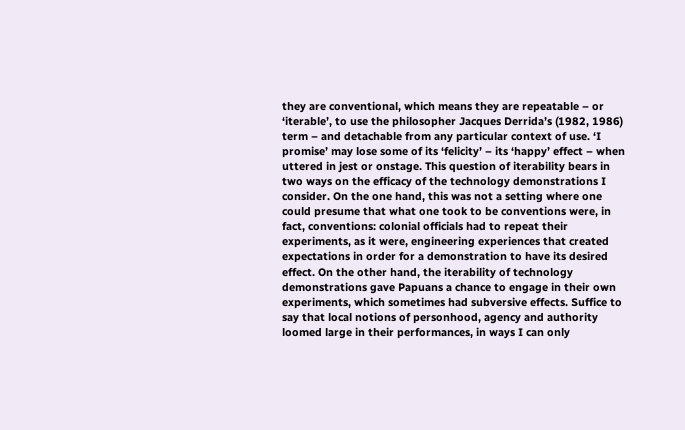they are conventional, which means they are repeatable – or ‘iterable’, to use the philosopher Jacques Derrida’s (1982, 1986) term – and detachable from any particular context of use. ‘I promise’ may lose some of its ‘felicity’ – its ‘happy’ effect – when uttered in jest or onstage. This question of iterability bears in two ways on the efficacy of the technology demonstrations I consider. On the one hand, this was not a setting where one could presume that what one took to be conventions were, in fact, conventions: colonial officials had to repeat their experiments, as it were, engineering experiences that created expectations in order for a demonstration to have its desired effect. On the other hand, the iterability of technology demonstrations gave Papuans a chance to engage in their own experiments, which sometimes had subversive effects. Suffice to say that local notions of personhood, agency and authority loomed large in their performances, in ways I can only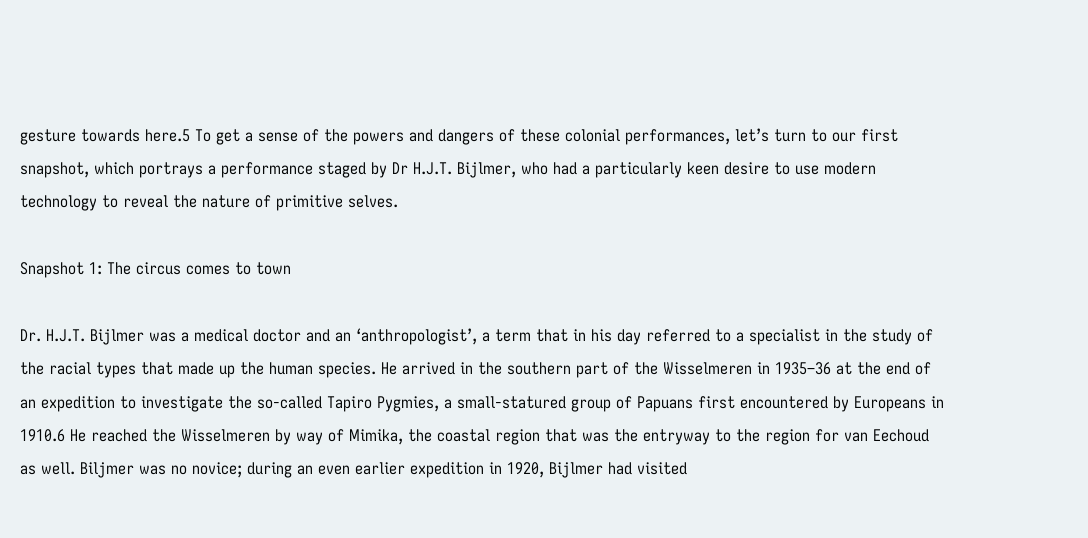gesture towards here.5 To get a sense of the powers and dangers of these colonial performances, let’s turn to our first snapshot, which portrays a performance staged by Dr H.J.T. Bijlmer, who had a particularly keen desire to use modern technology to reveal the nature of primitive selves.

Snapshot 1: The circus comes to town

Dr. H.J.T. Bijlmer was a medical doctor and an ‘anthropologist’, a term that in his day referred to a specialist in the study of the racial types that made up the human species. He arrived in the southern part of the Wisselmeren in 1935–36 at the end of an expedition to investigate the so-called Tapiro Pygmies, a small-statured group of Papuans first encountered by Europeans in 1910.6 He reached the Wisselmeren by way of Mimika, the coastal region that was the entryway to the region for van Eechoud as well. Biljmer was no novice; during an even earlier expedition in 1920, Bijlmer had visited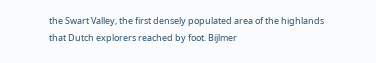the Swart Valley, the first densely populated area of the highlands that Dutch explorers reached by foot. Bijlmer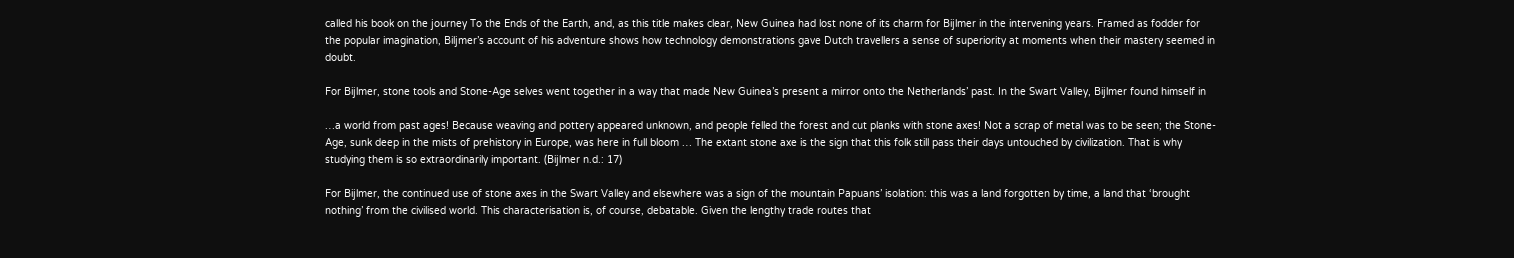called his book on the journey To the Ends of the Earth, and, as this title makes clear, New Guinea had lost none of its charm for Bijlmer in the intervening years. Framed as fodder for the popular imagination, Biljmer’s account of his adventure shows how technology demonstrations gave Dutch travellers a sense of superiority at moments when their mastery seemed in doubt.

For Bijlmer, stone tools and Stone-Age selves went together in a way that made New Guinea’s present a mirror onto the Netherlands’ past. In the Swart Valley, Bijlmer found himself in

…a world from past ages! Because weaving and pottery appeared unknown, and people felled the forest and cut planks with stone axes! Not a scrap of metal was to be seen; the Stone-Age, sunk deep in the mists of prehistory in Europe, was here in full bloom … The extant stone axe is the sign that this folk still pass their days untouched by civilization. That is why studying them is so extraordinarily important. (Bijlmer n.d.: 17)

For Bijlmer, the continued use of stone axes in the Swart Valley and elsewhere was a sign of the mountain Papuans’ isolation: this was a land forgotten by time, a land that ‘brought nothing’ from the civilised world. This characterisation is, of course, debatable. Given the lengthy trade routes that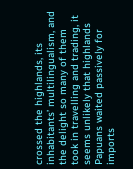crossed the highlands, its inhabitants’ multilingualism, and the delight so many of them took in travelling and trading, it seems unlikely that highlands Papuans waited passively for imports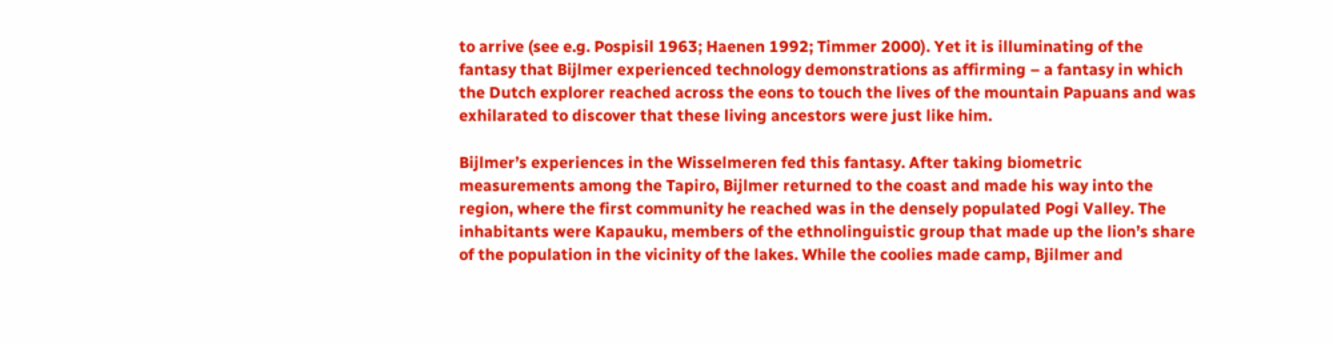to arrive (see e.g. Pospisil 1963; Haenen 1992; Timmer 2000). Yet it is illuminating of the fantasy that Bijlmer experienced technology demonstrations as affirming – a fantasy in which the Dutch explorer reached across the eons to touch the lives of the mountain Papuans and was exhilarated to discover that these living ancestors were just like him.

Bijlmer’s experiences in the Wisselmeren fed this fantasy. After taking biometric measurements among the Tapiro, Bijlmer returned to the coast and made his way into the region, where the first community he reached was in the densely populated Pogi Valley. The inhabitants were Kapauku, members of the ethnolinguistic group that made up the lion’s share of the population in the vicinity of the lakes. While the coolies made camp, Bjilmer and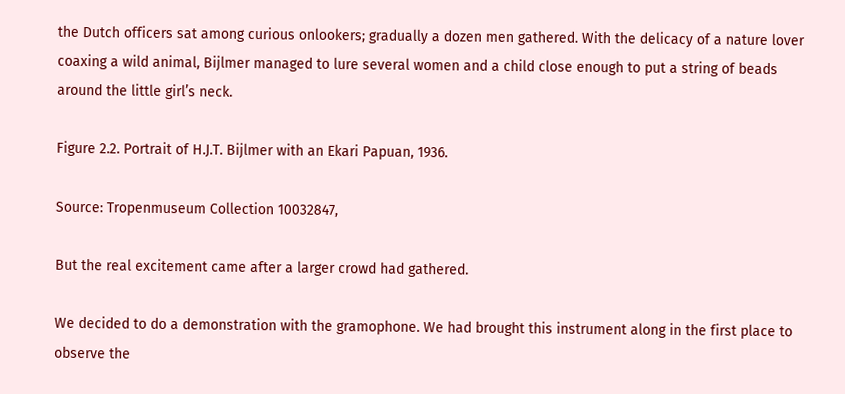the Dutch officers sat among curious onlookers; gradually a dozen men gathered. With the delicacy of a nature lover coaxing a wild animal, Bijlmer managed to lure several women and a child close enough to put a string of beads around the little girl’s neck.

Figure 2.2. Portrait of H.J.T. Bijlmer with an Ekari Papuan, 1936.

Source: Tropenmuseum Collection 10032847,

But the real excitement came after a larger crowd had gathered.

We decided to do a demonstration with the gramophone. We had brought this instrument along in the first place to observe the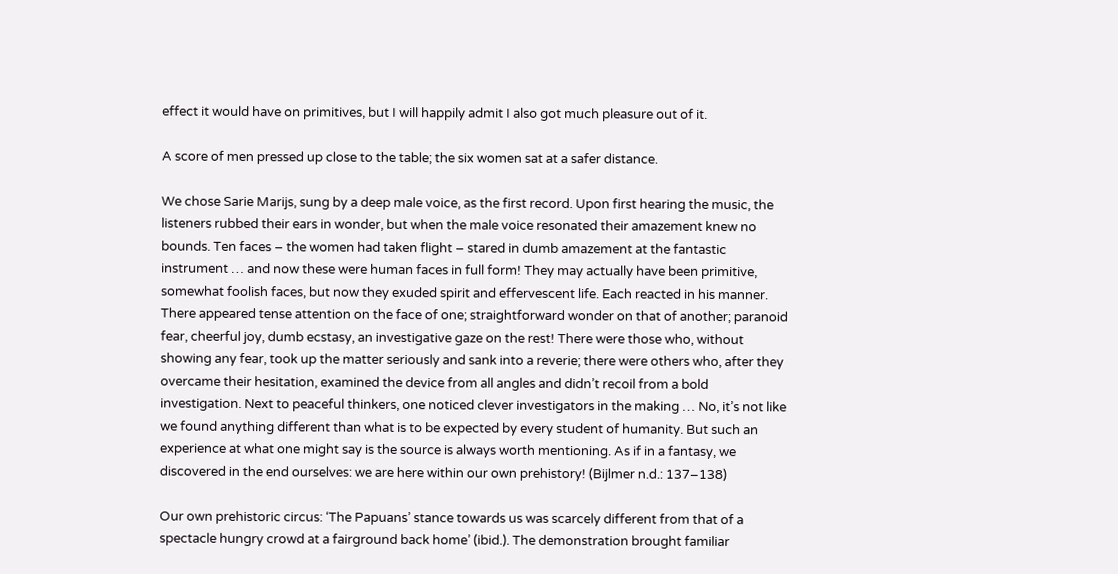effect it would have on primitives, but I will happily admit I also got much pleasure out of it.

A score of men pressed up close to the table; the six women sat at a safer distance.

We chose Sarie Marijs, sung by a deep male voice, as the first record. Upon first hearing the music, the listeners rubbed their ears in wonder, but when the male voice resonated their amazement knew no bounds. Ten faces – the women had taken flight – stared in dumb amazement at the fantastic instrument … and now these were human faces in full form! They may actually have been primitive, somewhat foolish faces, but now they exuded spirit and effervescent life. Each reacted in his manner. There appeared tense attention on the face of one; straightforward wonder on that of another; paranoid fear, cheerful joy, dumb ecstasy, an investigative gaze on the rest! There were those who, without showing any fear, took up the matter seriously and sank into a reverie; there were others who, after they overcame their hesitation, examined the device from all angles and didn’t recoil from a bold investigation. Next to peaceful thinkers, one noticed clever investigators in the making … No, it’s not like we found anything different than what is to be expected by every student of humanity. But such an experience at what one might say is the source is always worth mentioning. As if in a fantasy, we discovered in the end ourselves: we are here within our own prehistory! (Bijlmer n.d.: 137–138)

Our own prehistoric circus: ‘The Papuans’ stance towards us was scarcely different from that of a spectacle hungry crowd at a fairground back home’ (ibid.). The demonstration brought familiar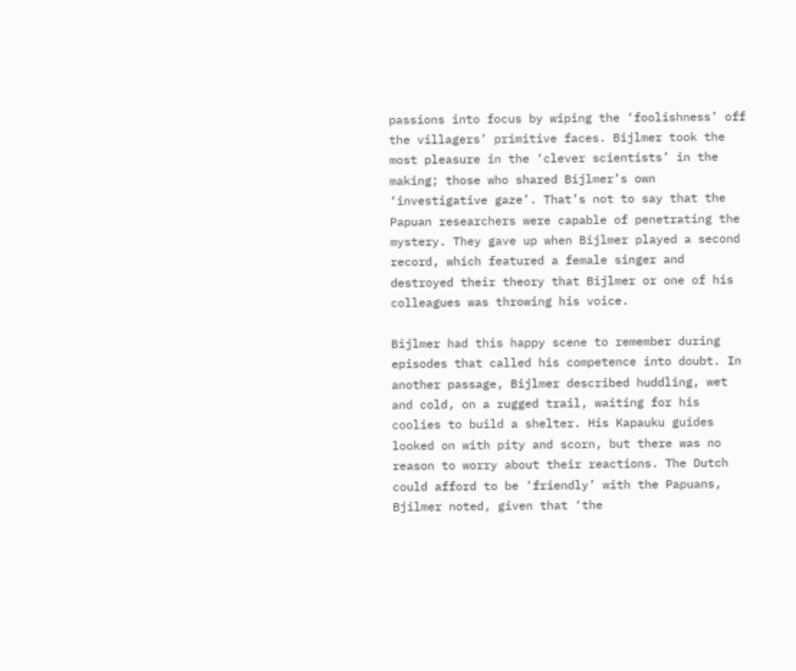passions into focus by wiping the ‘foolishness’ off the villagers’ primitive faces. Bijlmer took the most pleasure in the ‘clever scientists’ in the making; those who shared Bijlmer’s own ‘investigative gaze’. That’s not to say that the Papuan researchers were capable of penetrating the mystery. They gave up when Bijlmer played a second record, which featured a female singer and destroyed their theory that Bijlmer or one of his colleagues was throwing his voice.

Bijlmer had this happy scene to remember during episodes that called his competence into doubt. In another passage, Bijlmer described huddling, wet and cold, on a rugged trail, waiting for his coolies to build a shelter. His Kapauku guides looked on with pity and scorn, but there was no reason to worry about their reactions. The Dutch could afford to be ‘friendly’ with the Papuans, Bjilmer noted, given that ‘the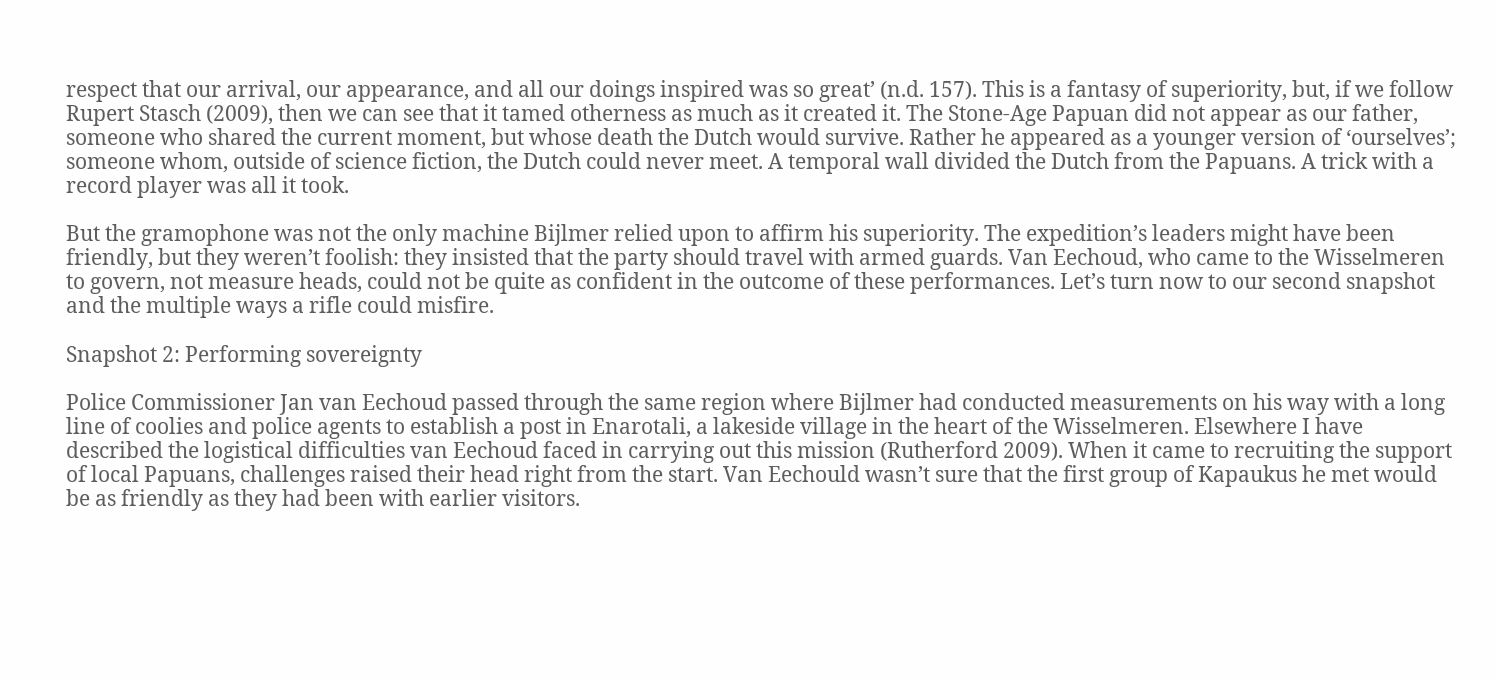respect that our arrival, our appearance, and all our doings inspired was so great’ (n.d. 157). This is a fantasy of superiority, but, if we follow Rupert Stasch (2009), then we can see that it tamed otherness as much as it created it. The Stone-Age Papuan did not appear as our father, someone who shared the current moment, but whose death the Dutch would survive. Rather he appeared as a younger version of ‘ourselves’; someone whom, outside of science fiction, the Dutch could never meet. A temporal wall divided the Dutch from the Papuans. A trick with a record player was all it took.

But the gramophone was not the only machine Bijlmer relied upon to affirm his superiority. The expedition’s leaders might have been friendly, but they weren’t foolish: they insisted that the party should travel with armed guards. Van Eechoud, who came to the Wisselmeren to govern, not measure heads, could not be quite as confident in the outcome of these performances. Let’s turn now to our second snapshot and the multiple ways a rifle could misfire.

Snapshot 2: Performing sovereignty

Police Commissioner Jan van Eechoud passed through the same region where Bijlmer had conducted measurements on his way with a long line of coolies and police agents to establish a post in Enarotali, a lakeside village in the heart of the Wisselmeren. Elsewhere I have described the logistical difficulties van Eechoud faced in carrying out this mission (Rutherford 2009). When it came to recruiting the support of local Papuans, challenges raised their head right from the start. Van Eechould wasn’t sure that the first group of Kapaukus he met would be as friendly as they had been with earlier visitors.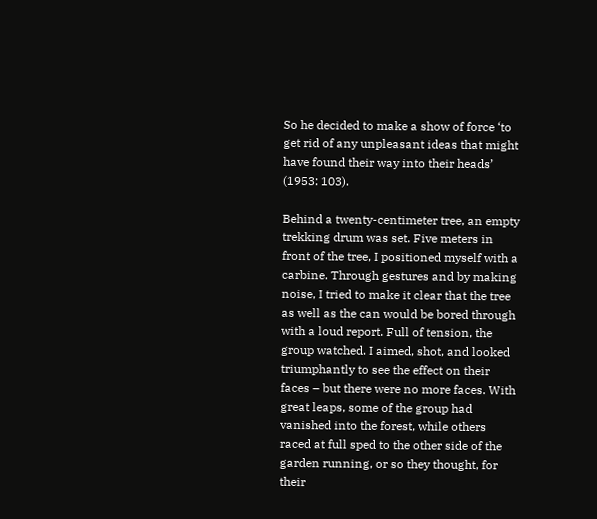So he decided to make a show of force ‘to get rid of any unpleasant ideas that might have found their way into their heads’ (1953: 103).

Behind a twenty-centimeter tree, an empty trekking drum was set. Five meters in front of the tree, I positioned myself with a carbine. Through gestures and by making noise, I tried to make it clear that the tree as well as the can would be bored through with a loud report. Full of tension, the group watched. I aimed, shot, and looked triumphantly to see the effect on their faces – but there were no more faces. With great leaps, some of the group had vanished into the forest, while others raced at full sped to the other side of the garden running, or so they thought, for their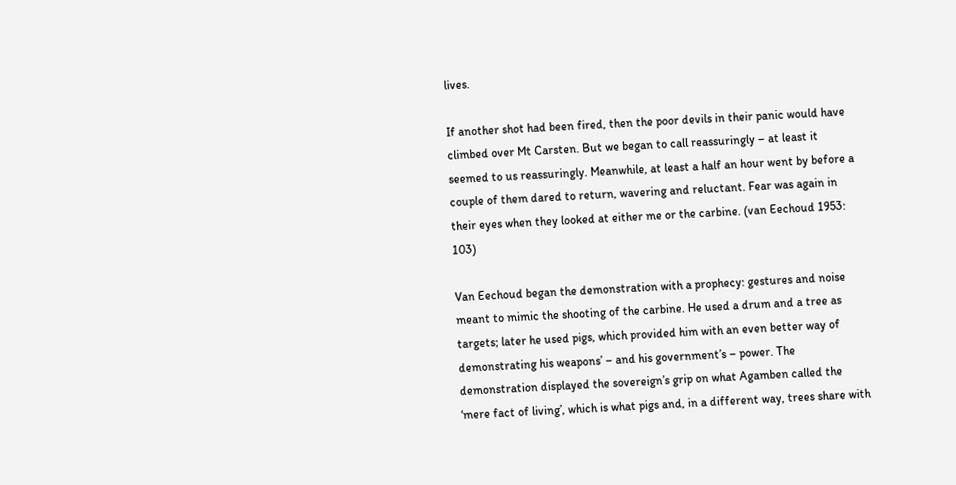lives.

If another shot had been fired, then the poor devils in their panic would have climbed over Mt Carsten. But we began to call reassuringly – at least it seemed to us reassuringly. Meanwhile, at least a half an hour went by before a couple of them dared to return, wavering and reluctant. Fear was again in their eyes when they looked at either me or the carbine. (van Eechoud 1953: 103)

Van Eechoud began the demonstration with a prophecy: gestures and noise meant to mimic the shooting of the carbine. He used a drum and a tree as targets; later he used pigs, which provided him with an even better way of demonstrating his weapons’ – and his government’s – power. The demonstration displayed the sovereign’s grip on what Agamben called the ‘mere fact of living’, which is what pigs and, in a different way, trees share with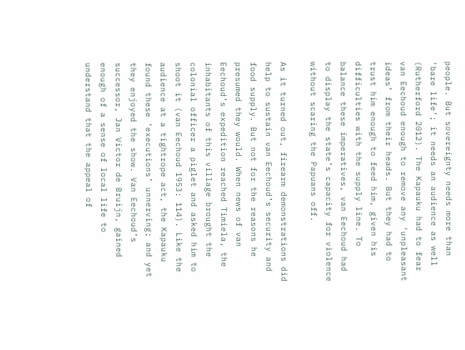people. But sovereignty needs more than ‘bare life’; it needs an audience as well (Rutherford 2012). The Kapauku had to fear van Eechoud enough to remove any ‘unpleasant ideas’ from their heads. But they had to trust him enough to feed him, given his difficulties with the supply line. To balance these imperatives, van Eechoud had to display the state’s capacity for violence without scaring the Papuans off.

As it turned out, firearm demonstrations did help to sustain van Eechoud’s security and food supply. But not for the reasons he presumed they would. When news of van Eechoud’s expedition reached Timiela, the inhabitants of this village brought the colonial officer a piglet and asked him to shoot it (van Eechoud 1953: 114). Like the audience at a tightrope act, the Kapauku found these ‘executions’ unnerving; and yet they enjoyed the show. Van Eechoud’s successor, Jan Victor de Bruijn, gained enough of a sense of local life to understand that the appeal of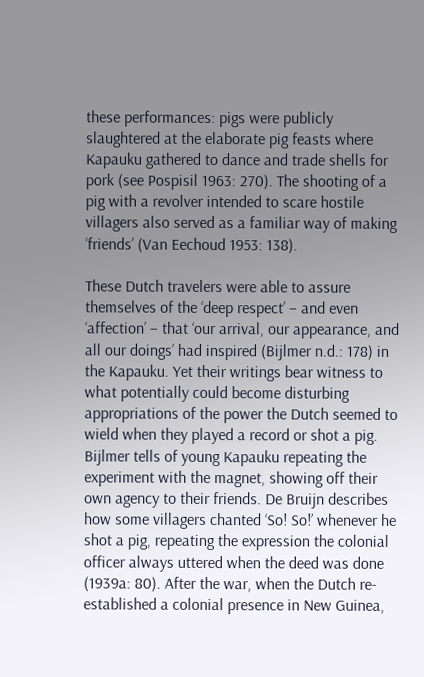these performances: pigs were publicly slaughtered at the elaborate pig feasts where Kapauku gathered to dance and trade shells for pork (see Pospisil 1963: 270). The shooting of a pig with a revolver intended to scare hostile villagers also served as a familiar way of making ‘friends’ (Van Eechoud 1953: 138).

These Dutch travelers were able to assure themselves of the ‘deep respect’ – and even ‘affection’ – that ‘our arrival, our appearance, and all our doings’ had inspired (Bijlmer n.d.: 178) in the Kapauku. Yet their writings bear witness to what potentially could become disturbing appropriations of the power the Dutch seemed to wield when they played a record or shot a pig. Bijlmer tells of young Kapauku repeating the experiment with the magnet, showing off their own agency to their friends. De Bruijn describes how some villagers chanted ‘So! So!’ whenever he shot a pig, repeating the expression the colonial officer always uttered when the deed was done (1939a: 80). After the war, when the Dutch re-established a colonial presence in New Guinea,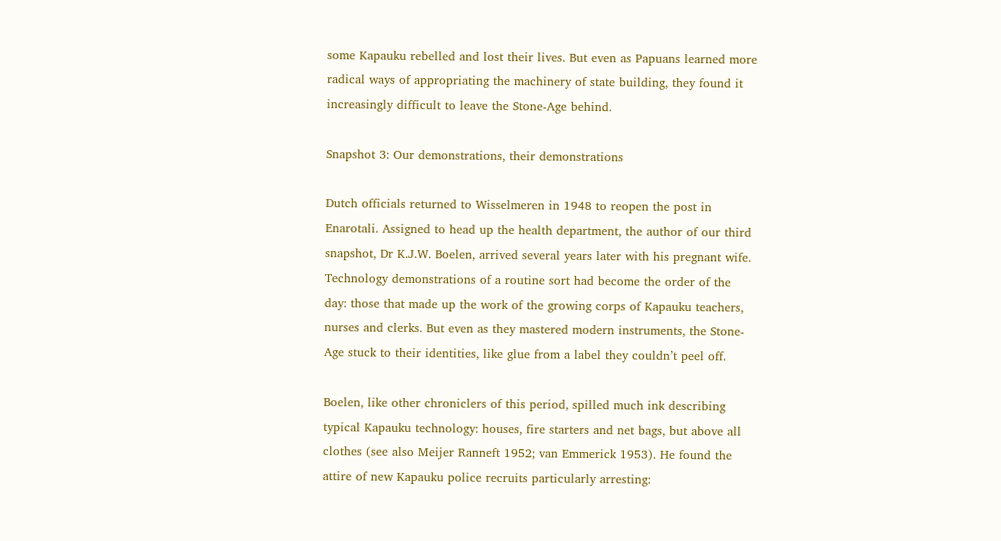some Kapauku rebelled and lost their lives. But even as Papuans learned more radical ways of appropriating the machinery of state building, they found it increasingly difficult to leave the Stone-Age behind.

Snapshot 3: Our demonstrations, their demonstrations

Dutch officials returned to Wisselmeren in 1948 to reopen the post in Enarotali. Assigned to head up the health department, the author of our third snapshot, Dr K.J.W. Boelen, arrived several years later with his pregnant wife. Technology demonstrations of a routine sort had become the order of the day: those that made up the work of the growing corps of Kapauku teachers, nurses and clerks. But even as they mastered modern instruments, the Stone-Age stuck to their identities, like glue from a label they couldn’t peel off.

Boelen, like other chroniclers of this period, spilled much ink describing typical Kapauku technology: houses, fire starters and net bags, but above all clothes (see also Meijer Ranneft 1952; van Emmerick 1953). He found the attire of new Kapauku police recruits particularly arresting: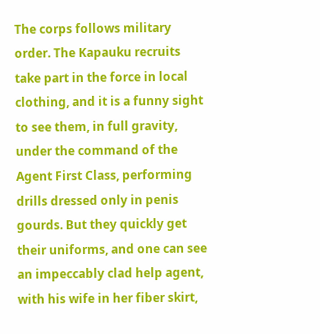The corps follows military order. The Kapauku recruits take part in the force in local clothing, and it is a funny sight to see them, in full gravity, under the command of the Agent First Class, performing drills dressed only in penis gourds. But they quickly get their uniforms, and one can see an impeccably clad help agent, with his wife in her fiber skirt,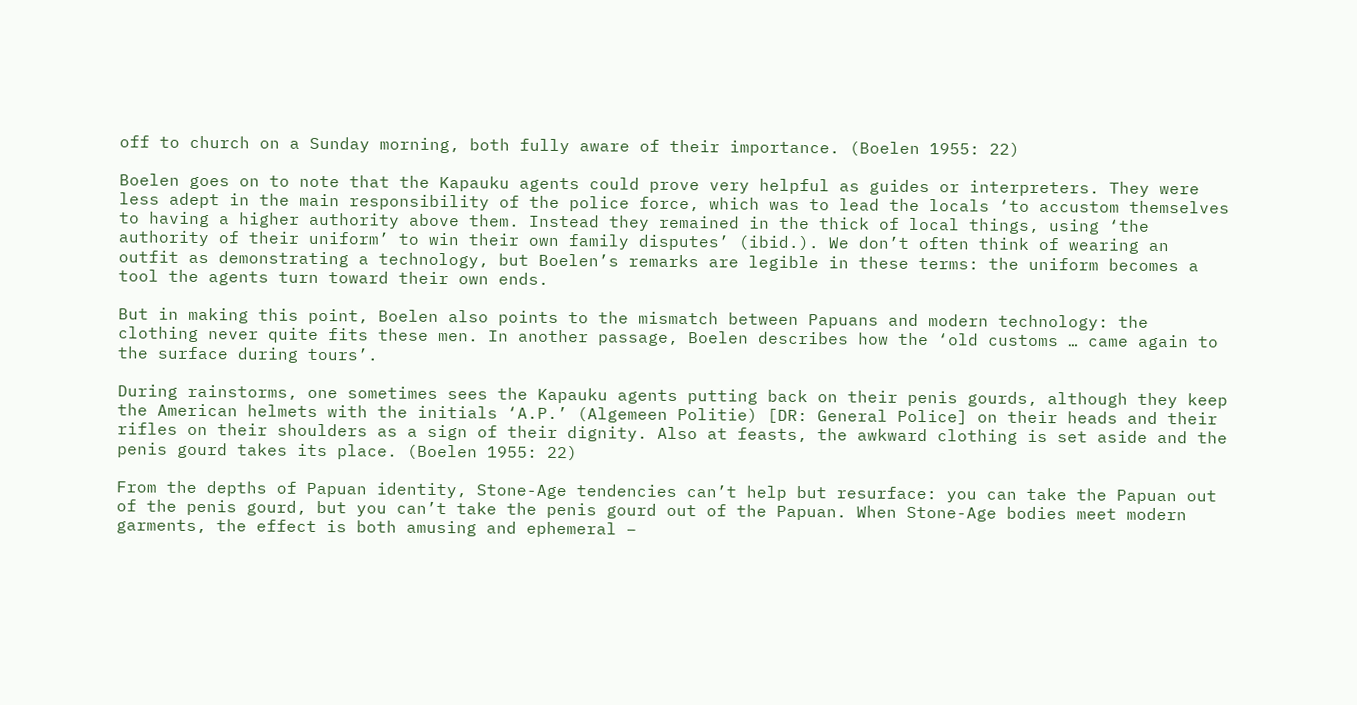off to church on a Sunday morning, both fully aware of their importance. (Boelen 1955: 22)

Boelen goes on to note that the Kapauku agents could prove very helpful as guides or interpreters. They were less adept in the main responsibility of the police force, which was to lead the locals ‘to accustom themselves to having a higher authority above them. Instead they remained in the thick of local things, using ‘the authority of their uniform’ to win their own family disputes’ (ibid.). We don’t often think of wearing an outfit as demonstrating a technology, but Boelen’s remarks are legible in these terms: the uniform becomes a tool the agents turn toward their own ends.

But in making this point, Boelen also points to the mismatch between Papuans and modern technology: the clothing never quite fits these men. In another passage, Boelen describes how the ‘old customs … came again to the surface during tours’.

During rainstorms, one sometimes sees the Kapauku agents putting back on their penis gourds, although they keep the American helmets with the initials ‘A.P.’ (Algemeen Politie) [DR: General Police] on their heads and their rifles on their shoulders as a sign of their dignity. Also at feasts, the awkward clothing is set aside and the penis gourd takes its place. (Boelen 1955: 22)

From the depths of Papuan identity, Stone-Age tendencies can’t help but resurface: you can take the Papuan out of the penis gourd, but you can’t take the penis gourd out of the Papuan. When Stone-Age bodies meet modern garments, the effect is both amusing and ephemeral –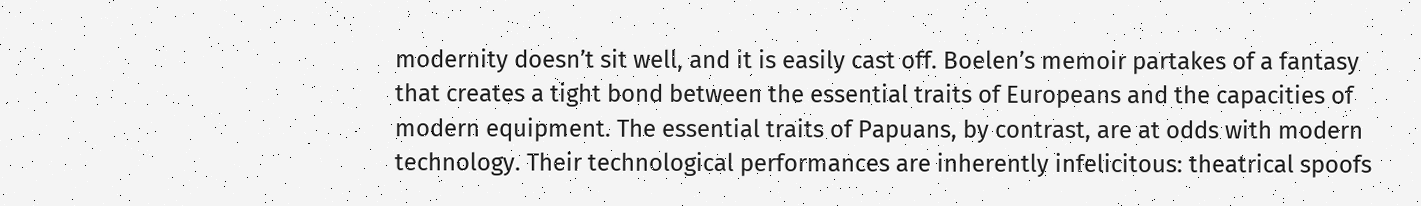modernity doesn’t sit well, and it is easily cast off. Boelen’s memoir partakes of a fantasy that creates a tight bond between the essential traits of Europeans and the capacities of modern equipment. The essential traits of Papuans, by contrast, are at odds with modern technology. Their technological performances are inherently infelicitous: theatrical spoofs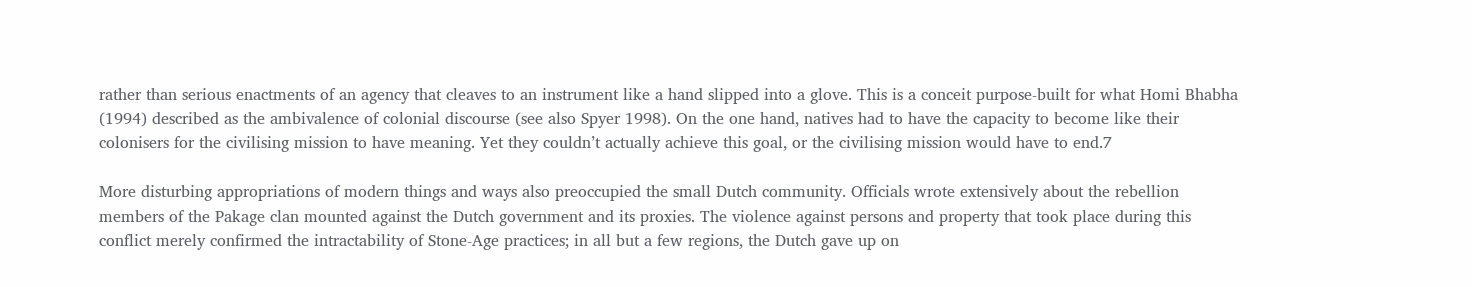rather than serious enactments of an agency that cleaves to an instrument like a hand slipped into a glove. This is a conceit purpose-built for what Homi Bhabha (1994) described as the ambivalence of colonial discourse (see also Spyer 1998). On the one hand, natives had to have the capacity to become like their colonisers for the civilising mission to have meaning. Yet they couldn’t actually achieve this goal, or the civilising mission would have to end.7

More disturbing appropriations of modern things and ways also preoccupied the small Dutch community. Officials wrote extensively about the rebellion members of the Pakage clan mounted against the Dutch government and its proxies. The violence against persons and property that took place during this conflict merely confirmed the intractability of Stone-Age practices; in all but a few regions, the Dutch gave up on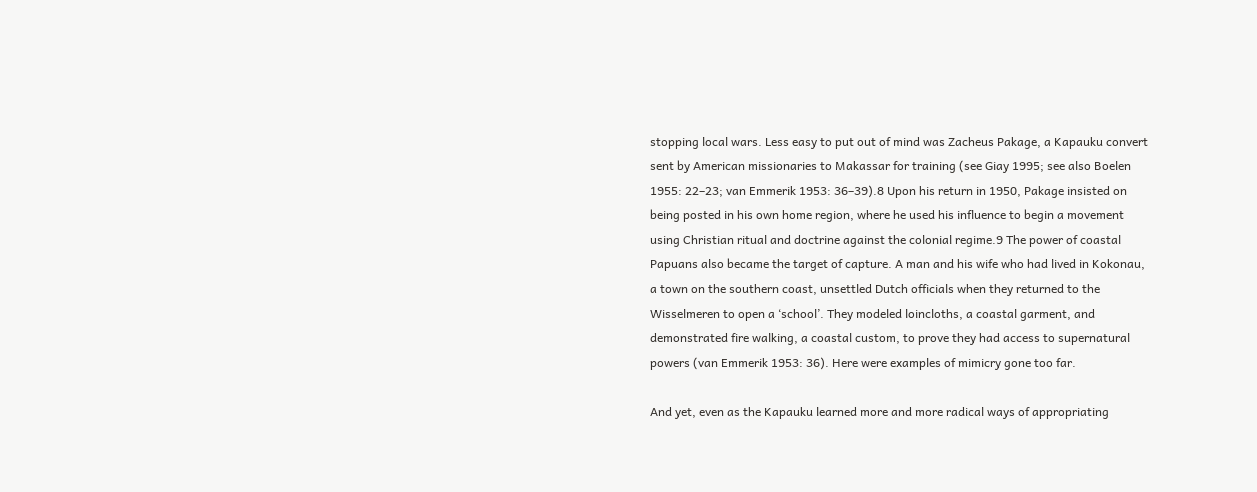stopping local wars. Less easy to put out of mind was Zacheus Pakage, a Kapauku convert sent by American missionaries to Makassar for training (see Giay 1995; see also Boelen 1955: 22–23; van Emmerik 1953: 36–39).8 Upon his return in 1950, Pakage insisted on being posted in his own home region, where he used his influence to begin a movement using Christian ritual and doctrine against the colonial regime.9 The power of coastal Papuans also became the target of capture. A man and his wife who had lived in Kokonau, a town on the southern coast, unsettled Dutch officials when they returned to the Wisselmeren to open a ‘school’. They modeled loincloths, a coastal garment, and demonstrated fire walking, a coastal custom, to prove they had access to supernatural powers (van Emmerik 1953: 36). Here were examples of mimicry gone too far.

And yet, even as the Kapauku learned more and more radical ways of appropriating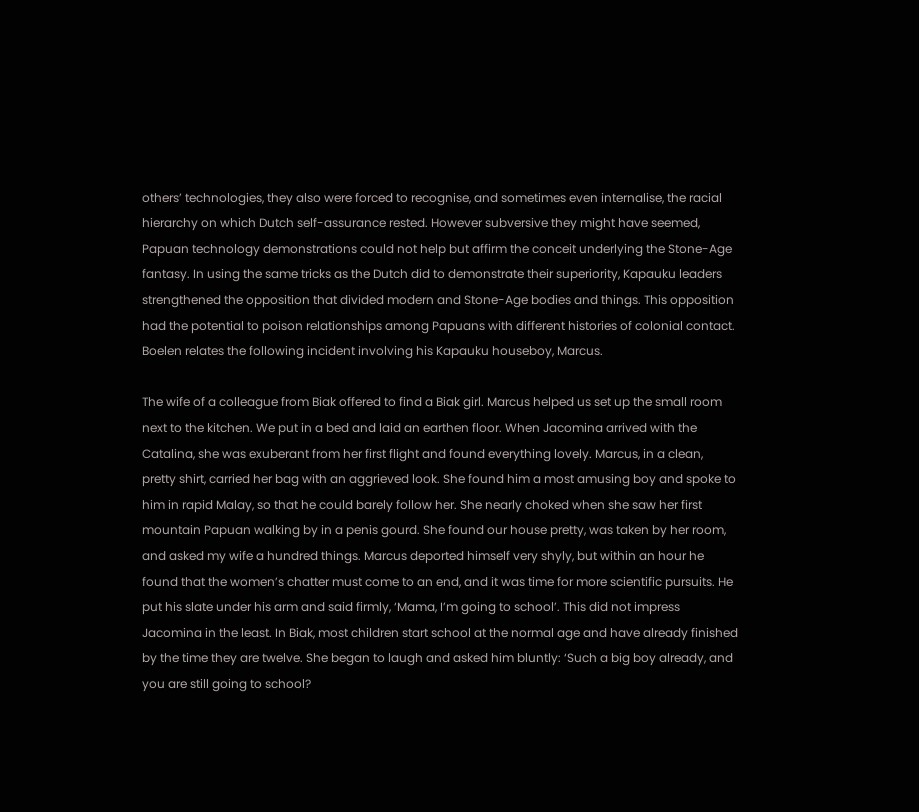others’ technologies, they also were forced to recognise, and sometimes even internalise, the racial hierarchy on which Dutch self-assurance rested. However subversive they might have seemed, Papuan technology demonstrations could not help but affirm the conceit underlying the Stone-Age fantasy. In using the same tricks as the Dutch did to demonstrate their superiority, Kapauku leaders strengthened the opposition that divided modern and Stone-Age bodies and things. This opposition had the potential to poison relationships among Papuans with different histories of colonial contact. Boelen relates the following incident involving his Kapauku houseboy, Marcus.

The wife of a colleague from Biak offered to find a Biak girl. Marcus helped us set up the small room next to the kitchen. We put in a bed and laid an earthen floor. When Jacomina arrived with the Catalina, she was exuberant from her first flight and found everything lovely. Marcus, in a clean, pretty shirt, carried her bag with an aggrieved look. She found him a most amusing boy and spoke to him in rapid Malay, so that he could barely follow her. She nearly choked when she saw her first mountain Papuan walking by in a penis gourd. She found our house pretty, was taken by her room, and asked my wife a hundred things. Marcus deported himself very shyly, but within an hour he found that the women’s chatter must come to an end, and it was time for more scientific pursuits. He put his slate under his arm and said firmly, ‘Mama, I’m going to school’. This did not impress Jacomina in the least. In Biak, most children start school at the normal age and have already finished by the time they are twelve. She began to laugh and asked him bluntly: ‘Such a big boy already, and you are still going to school?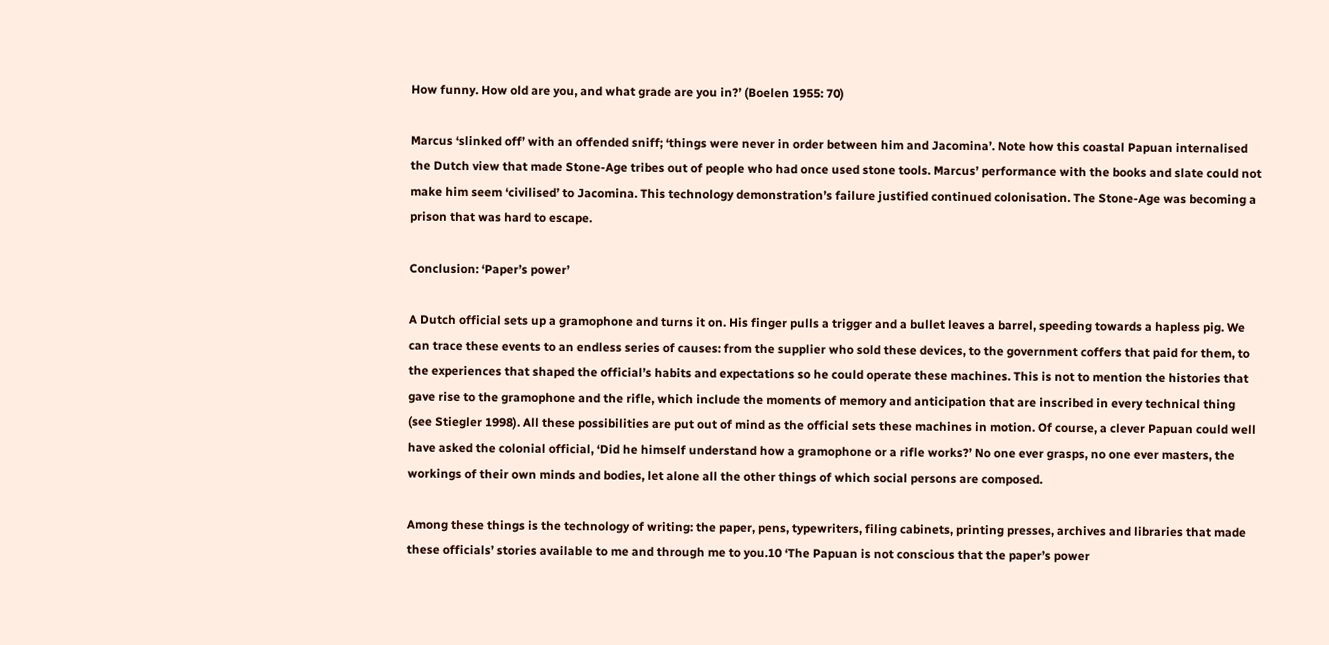How funny. How old are you, and what grade are you in?’ (Boelen 1955: 70)

Marcus ‘slinked off’ with an offended sniff; ‘things were never in order between him and Jacomina’. Note how this coastal Papuan internalised the Dutch view that made Stone-Age tribes out of people who had once used stone tools. Marcus’ performance with the books and slate could not make him seem ‘civilised’ to Jacomina. This technology demonstration’s failure justified continued colonisation. The Stone-Age was becoming a prison that was hard to escape.

Conclusion: ‘Paper’s power’

A Dutch official sets up a gramophone and turns it on. His finger pulls a trigger and a bullet leaves a barrel, speeding towards a hapless pig. We can trace these events to an endless series of causes: from the supplier who sold these devices, to the government coffers that paid for them, to the experiences that shaped the official’s habits and expectations so he could operate these machines. This is not to mention the histories that gave rise to the gramophone and the rifle, which include the moments of memory and anticipation that are inscribed in every technical thing (see Stiegler 1998). All these possibilities are put out of mind as the official sets these machines in motion. Of course, a clever Papuan could well have asked the colonial official, ‘Did he himself understand how a gramophone or a rifle works?’ No one ever grasps, no one ever masters, the workings of their own minds and bodies, let alone all the other things of which social persons are composed.

Among these things is the technology of writing: the paper, pens, typewriters, filing cabinets, printing presses, archives and libraries that made these officials’ stories available to me and through me to you.10 ‘The Papuan is not conscious that the paper’s power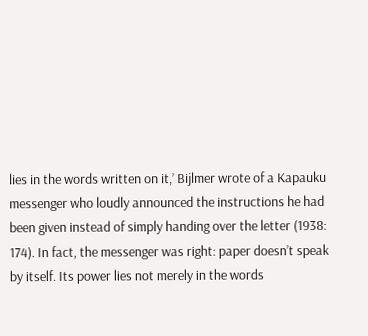lies in the words written on it,’ Bijlmer wrote of a Kapauku messenger who loudly announced the instructions he had been given instead of simply handing over the letter (1938: 174). In fact, the messenger was right: paper doesn’t speak by itself. Its power lies not merely in the words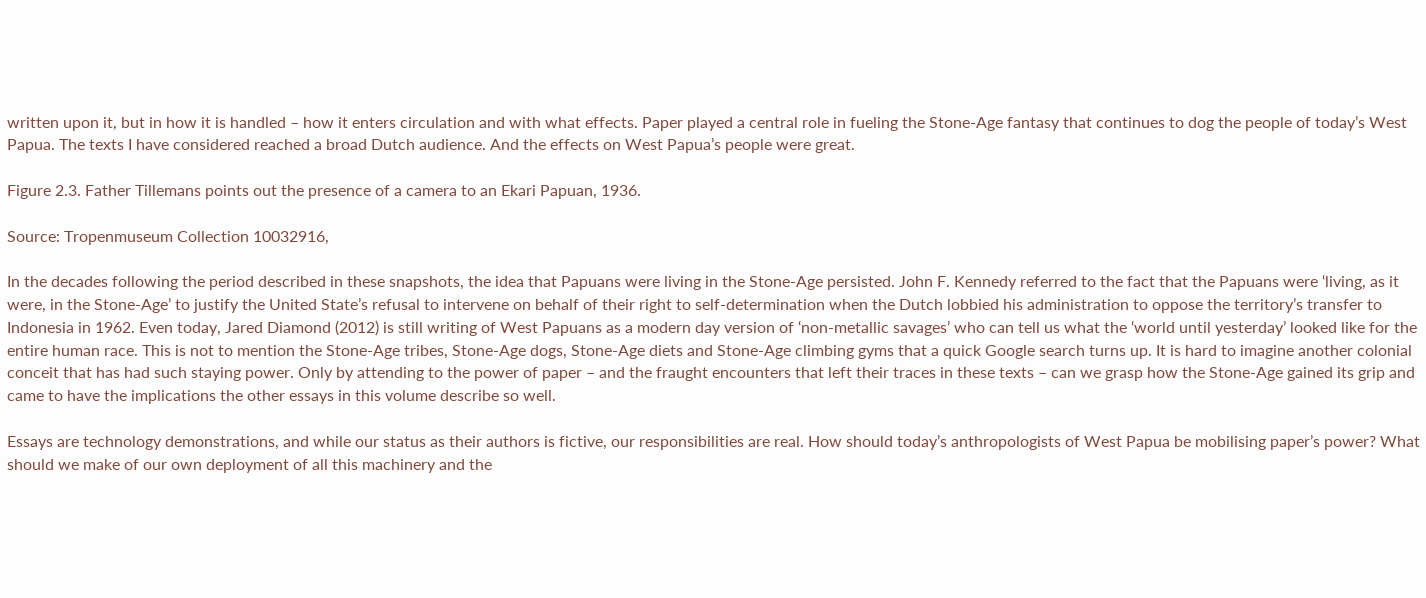written upon it, but in how it is handled – how it enters circulation and with what effects. Paper played a central role in fueling the Stone-Age fantasy that continues to dog the people of today’s West Papua. The texts I have considered reached a broad Dutch audience. And the effects on West Papua’s people were great.

Figure 2.3. Father Tillemans points out the presence of a camera to an Ekari Papuan, 1936.

Source: Tropenmuseum Collection 10032916,

In the decades following the period described in these snapshots, the idea that Papuans were living in the Stone-Age persisted. John F. Kennedy referred to the fact that the Papuans were ‘living, as it were, in the Stone-Age’ to justify the United State’s refusal to intervene on behalf of their right to self-determination when the Dutch lobbied his administration to oppose the territory’s transfer to Indonesia in 1962. Even today, Jared Diamond (2012) is still writing of West Papuans as a modern day version of ‘non-metallic savages’ who can tell us what the ‘world until yesterday’ looked like for the entire human race. This is not to mention the Stone-Age tribes, Stone-Age dogs, Stone-Age diets and Stone-Age climbing gyms that a quick Google search turns up. It is hard to imagine another colonial conceit that has had such staying power. Only by attending to the power of paper – and the fraught encounters that left their traces in these texts – can we grasp how the Stone-Age gained its grip and came to have the implications the other essays in this volume describe so well.

Essays are technology demonstrations, and while our status as their authors is fictive, our responsibilities are real. How should today’s anthropologists of West Papua be mobilising paper’s power? What should we make of our own deployment of all this machinery and the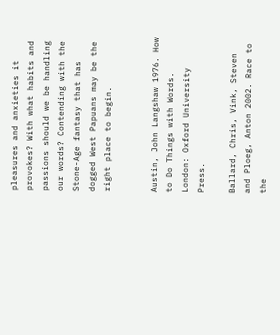pleasures and anxieties it provokes? With what habits and passions should we be handling our words? Contending with the Stone-Age fantasy that has dogged West Papuans may be the right place to begin.


Austin, John Langshaw 1976. How to Do Things with Words. London: Oxford University Press.

Ballard, Chris, Vink, Steven and Ploeg, Anton 2002. Race to the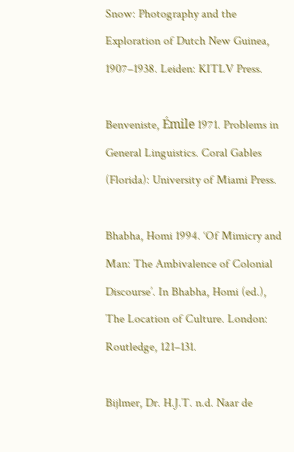Snow: Photography and the Exploration of Dutch New Guinea, 1907–1938. Leiden: KITLV Press.

Benveniste, Émile 1971. Problems in General Linguistics. Coral Gables (Florida): University of Miami Press.

Bhabha, Homi 1994. ‘Of Mimicry and Man: The Ambivalence of Colonial Discourse’. In Bhabha, Homi (ed.), The Location of Culture. London: Routledge, 121–131.

Bijlmer, Dr. H.J.T. n.d. Naar de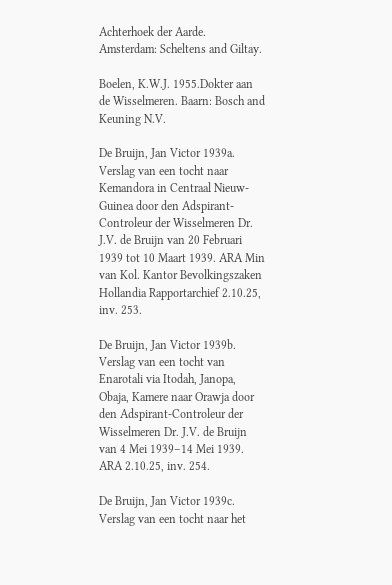Achterhoek der Aarde. Amsterdam: Scheltens and Giltay.

Boelen, K.W.J. 1955.Dokter aan de Wisselmeren. Baarn: Bosch and Keuning N.V.

De Bruijn, Jan Victor 1939a. Verslag van een tocht naar Kemandora in Centraal Nieuw-Guinea door den Adspirant-Controleur der Wisselmeren Dr. J.V. de Bruijn van 20 Februari 1939 tot 10 Maart 1939. ARA Min van Kol. Kantor Bevolkingszaken Hollandia Rapportarchief 2.10.25, inv. 253.

De Bruijn, Jan Victor 1939b. Verslag van een tocht van Enarotali via Itodah, Janopa, Obaja, Kamere naar Orawja door den Adspirant-Controleur der Wisselmeren Dr. J.V. de Bruijn van 4 Mei 1939–14 Mei 1939. ARA 2.10.25, inv. 254.

De Bruijn, Jan Victor 1939c. Verslag van een tocht naar het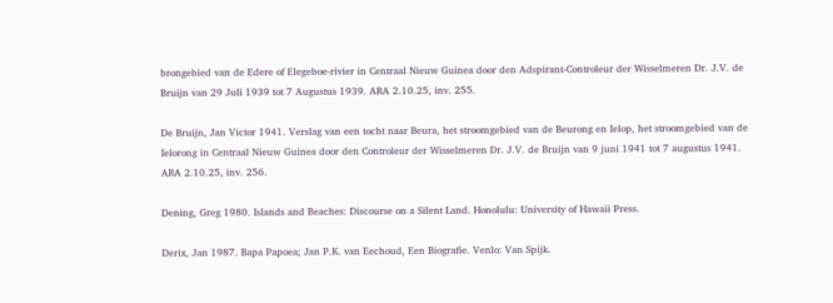brongebied van de Edere of Elegeboe-rivier in Centraal Nieuw Guinea door den Adspirant-Controleur der Wisselmeren Dr. J.V. de Bruijn van 29 Juli 1939 tot 7 Augustus 1939. ARA 2.10.25, inv. 255.

De Bruijn, Jan Victor 1941. Verslag van een tocht naar Beura, het stroomgebied van de Beurong en Ielop, het stroomgebied van de Ielorong in Centraal Nieuw Guinea door den Controleur der Wisselmeren Dr. J.V. de Bruijn van 9 juni 1941 tot 7 augustus 1941. ARA 2.10.25, inv. 256.

Dening, Greg 1980. Islands and Beaches: Discourse on a Silent Land. Honolulu: University of Hawaii Press.

Derix, Jan 1987. Bapa Papoea; Jan P.K. van Eechoud, Een Biografie. Venlo: Van Spijk.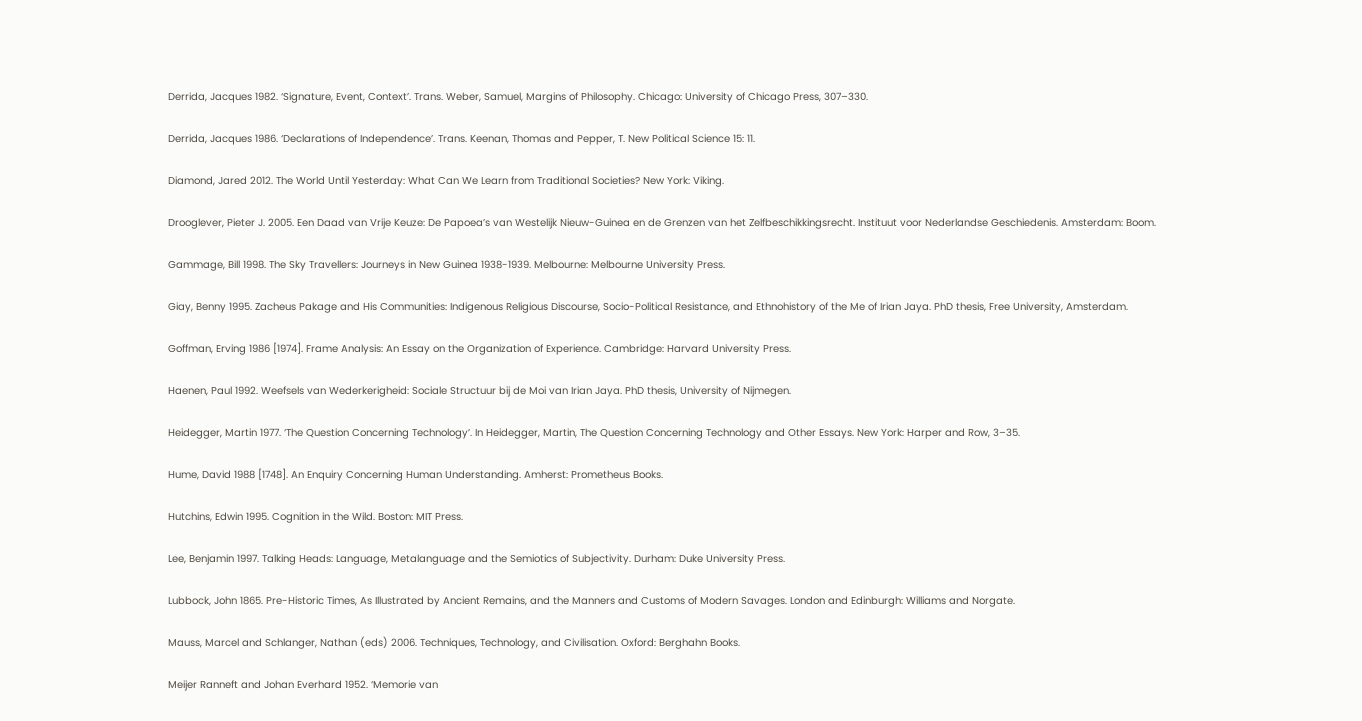Derrida, Jacques 1982. ‘Signature, Event, Context’. Trans. Weber, Samuel, Margins of Philosophy. Chicago: University of Chicago Press, 307–330.

Derrida, Jacques 1986. ‘Declarations of Independence’. Trans. Keenan, Thomas and Pepper, T. New Political Science 15: 11.

Diamond, Jared 2012. The World Until Yesterday: What Can We Learn from Traditional Societies? New York: Viking.

Drooglever, Pieter J. 2005. Een Daad van Vrije Keuze: De Papoea’s van Westelijk Nieuw-Guinea en de Grenzen van het Zelfbeschikkingsrecht. Instituut voor Nederlandse Geschiedenis. Amsterdam: Boom.

Gammage, Bill 1998. The Sky Travellers: Journeys in New Guinea 1938-1939. Melbourne: Melbourne University Press.

Giay, Benny 1995. Zacheus Pakage and His Communities: Indigenous Religious Discourse, Socio-Political Resistance, and Ethnohistory of the Me of Irian Jaya. PhD thesis, Free University, Amsterdam.

Goffman, Erving 1986 [1974]. Frame Analysis: An Essay on the Organization of Experience. Cambridge: Harvard University Press.

Haenen, Paul 1992. Weefsels van Wederkerigheid: Sociale Structuur bij de Moi van Irian Jaya. PhD thesis, University of Nijmegen.

Heidegger, Martin 1977. ‘The Question Concerning Technology’. In Heidegger, Martin, The Question Concerning Technology and Other Essays. New York: Harper and Row, 3–35.

Hume, David 1988 [1748]. An Enquiry Concerning Human Understanding. Amherst: Prometheus Books.

Hutchins, Edwin 1995. Cognition in the Wild. Boston: MIT Press.

Lee, Benjamin 1997. Talking Heads: Language, Metalanguage and the Semiotics of Subjectivity. Durham: Duke University Press.

Lubbock, John 1865. Pre-Historic Times, As Illustrated by Ancient Remains, and the Manners and Customs of Modern Savages. London and Edinburgh: Williams and Norgate.

Mauss, Marcel and Schlanger, Nathan (eds) 2006. Techniques, Technology, and Civilisation. Oxford: Berghahn Books.

Meijer Ranneft and Johan Everhard 1952. ‘Memorie van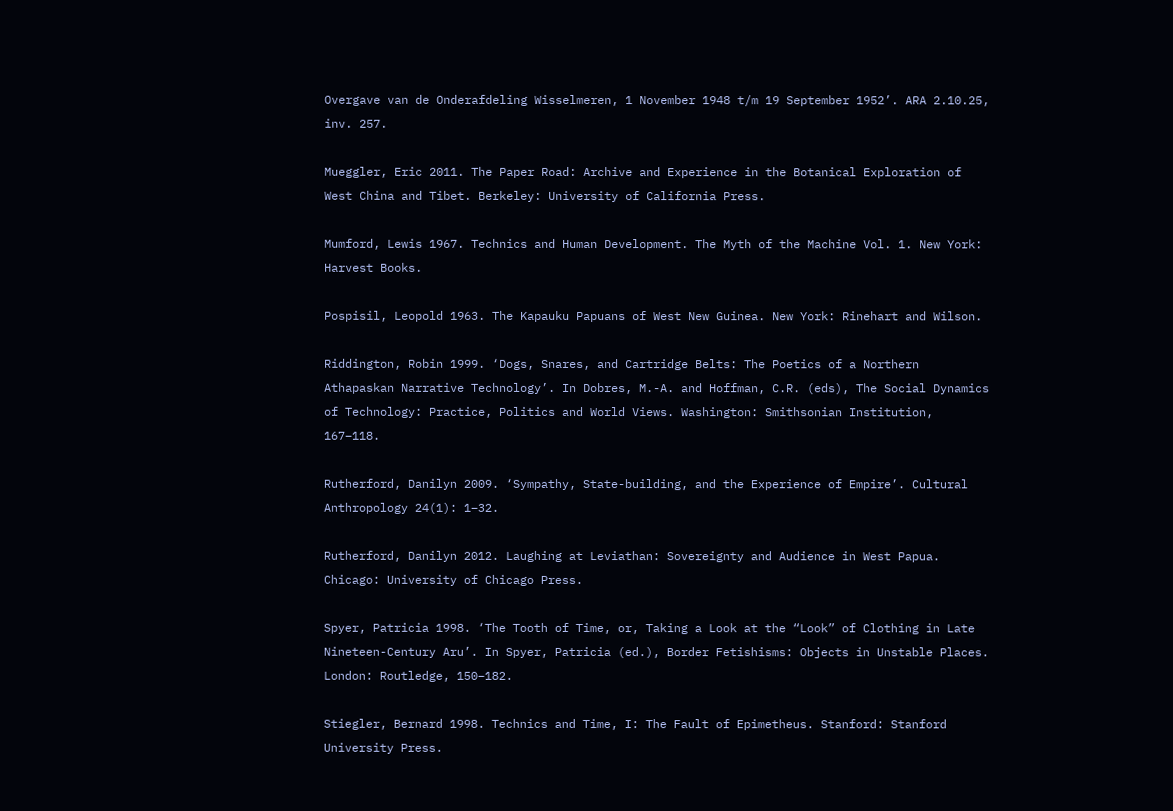Overgave van de Onderafdeling Wisselmeren, 1 November 1948 t/m 19 September 1952’. ARA 2.10.25, inv. 257.

Mueggler, Eric 2011. The Paper Road: Archive and Experience in the Botanical Exploration of West China and Tibet. Berkeley: University of California Press.

Mumford, Lewis 1967. Technics and Human Development. The Myth of the Machine Vol. 1. New York: Harvest Books.

Pospisil, Leopold 1963. The Kapauku Papuans of West New Guinea. New York: Rinehart and Wilson.

Riddington, Robin 1999. ‘Dogs, Snares, and Cartridge Belts: The Poetics of a Northern Athapaskan Narrative Technology’. In Dobres, M.-A. and Hoffman, C.R. (eds), The Social Dynamics of Technology: Practice, Politics and World Views. Washington: Smithsonian Institution, 167–118.

Rutherford, Danilyn 2009. ‘Sympathy, State-building, and the Experience of Empire’. Cultural Anthropology 24(1): 1–32.

Rutherford, Danilyn 2012. Laughing at Leviathan: Sovereignty and Audience in West Papua. Chicago: University of Chicago Press.

Spyer, Patricia 1998. ‘The Tooth of Time, or, Taking a Look at the “Look” of Clothing in Late Nineteen-Century Aru’. In Spyer, Patricia (ed.), Border Fetishisms: Objects in Unstable Places. London: Routledge, 150–182.

Stiegler, Bernard 1998. Technics and Time, I: The Fault of Epimetheus. Stanford: Stanford University Press.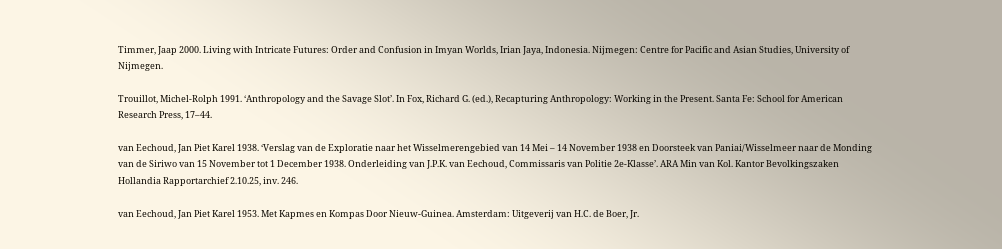Timmer, Jaap 2000. Living with Intricate Futures: Order and Confusion in Imyan Worlds, Irian Jaya, Indonesia. Nijmegen: Centre for Pacific and Asian Studies, University of Nijmegen.

Trouillot, Michel-Rolph 1991. ‘Anthropology and the Savage Slot’. In Fox, Richard G. (ed.), Recapturing Anthropology: Working in the Present. Santa Fe: School for American Research Press, 17–44.

van Eechoud, Jan Piet Karel 1938. ‘Verslag van de Exploratie naar het Wisselmerengebied van 14 Mei – 14 November 1938 en Doorsteek van Paniai/Wisselmeer naar de Monding van de Siriwo van 15 November tot 1 December 1938. Onderleiding van J.P.K. van Eechoud, Commissaris van Politie 2e-Klasse’. ARA Min van Kol. Kantor Bevolkingszaken Hollandia Rapportarchief 2.10.25, inv. 246.

van Eechoud, Jan Piet Karel 1953. Met Kapmes en Kompas Door Nieuw-Guinea. Amsterdam: Uitgeverij van H.C. de Boer, Jr.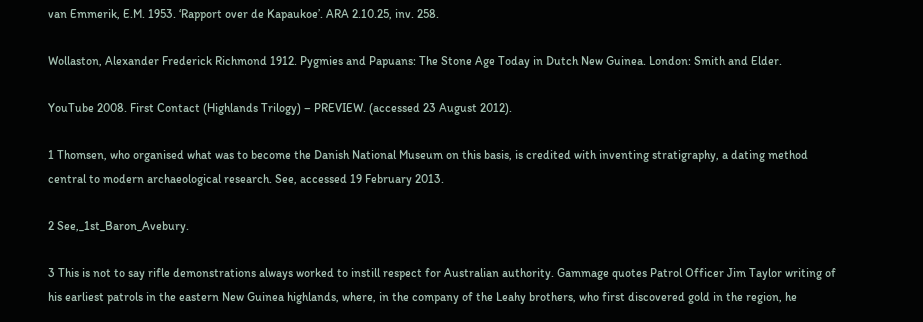van Emmerik, E.M. 1953. ‘Rapport over de Kapaukoe’. ARA 2.10.25, inv. 258.

Wollaston, Alexander Frederick Richmond 1912. Pygmies and Papuans: The Stone Age Today in Dutch New Guinea. London: Smith and Elder.

YouTube 2008. First Contact (Highlands Trilogy) – PREVIEW. (accessed 23 August 2012).

1 Thomsen, who organised what was to become the Danish National Museum on this basis, is credited with inventing stratigraphy, a dating method central to modern archaeological research. See, accessed 19 February 2013.

2 See,_1st_Baron_Avebury.

3 This is not to say rifle demonstrations always worked to instill respect for Australian authority. Gammage quotes Patrol Officer Jim Taylor writing of his earliest patrols in the eastern New Guinea highlands, where, in the company of the Leahy brothers, who first discovered gold in the region, he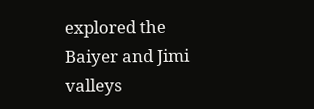explored the Baiyer and Jimi valleys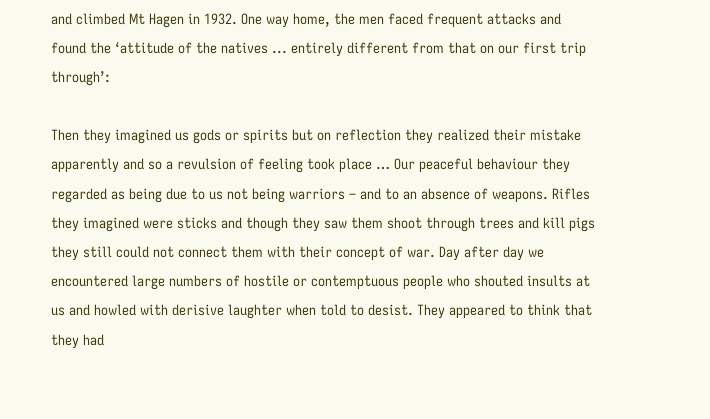and climbed Mt Hagen in 1932. One way home, the men faced frequent attacks and found the ‘attitude of the natives ... entirely different from that on our first trip through’:

Then they imagined us gods or spirits but on reflection they realized their mistake apparently and so a revulsion of feeling took place … Our peaceful behaviour they regarded as being due to us not being warriors – and to an absence of weapons. Rifles they imagined were sticks and though they saw them shoot through trees and kill pigs they still could not connect them with their concept of war. Day after day we encountered large numbers of hostile or contemptuous people who shouted insults at us and howled with derisive laughter when told to desist. They appeared to think that they had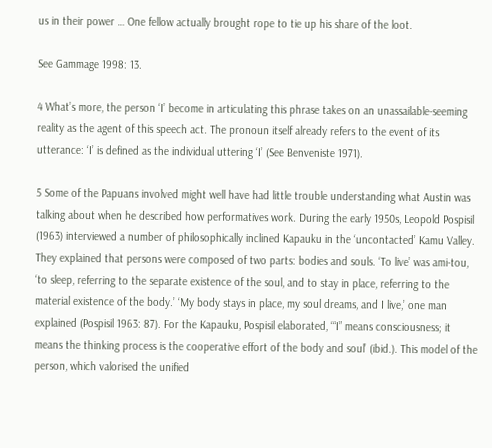us in their power … One fellow actually brought rope to tie up his share of the loot.

See Gammage 1998: 13.

4 What’s more, the person ‘I’ become in articulating this phrase takes on an unassailable-seeming reality as the agent of this speech act. The pronoun itself already refers to the event of its utterance: ‘I’ is defined as the individual uttering ‘I’ (See Benveniste 1971).

5 Some of the Papuans involved might well have had little trouble understanding what Austin was talking about when he described how performatives work. During the early 1950s, Leopold Pospisil (1963) interviewed a number of philosophically inclined Kapauku in the ‘uncontacted’ Kamu Valley. They explained that persons were composed of two parts: bodies and souls. ‘To live’ was ami-tou, ‘to sleep, referring to the separate existence of the soul, and to stay in place, referring to the material existence of the body.’ ‘My body stays in place, my soul dreams, and I live,’ one man explained (Pospisil 1963: 87). For the Kapauku, Pospisil elaborated, ‘“I” means consciousness; it means the thinking process is the cooperative effort of the body and soul’ (ibid.). This model of the person, which valorised the unified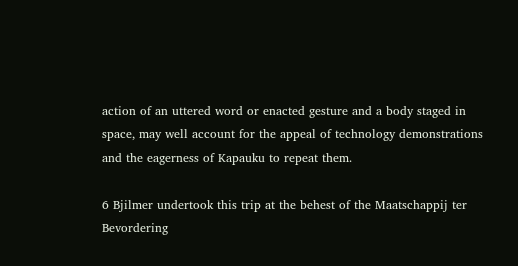action of an uttered word or enacted gesture and a body staged in space, may well account for the appeal of technology demonstrations and the eagerness of Kapauku to repeat them.

6 Bjilmer undertook this trip at the behest of the Maatschappij ter Bevordering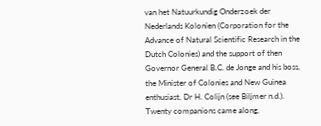van het Natuurkundig Onderzoek der Nederlands Kolonien (Corporation for the Advance of Natural Scientific Research in the Dutch Colonies) and the support of then Governor General B.C. de Jonge and his boss, the Minister of Colonies and New Guinea enthusiast, Dr H. Colijn (see Biljmer n.d.). Twenty companions came along,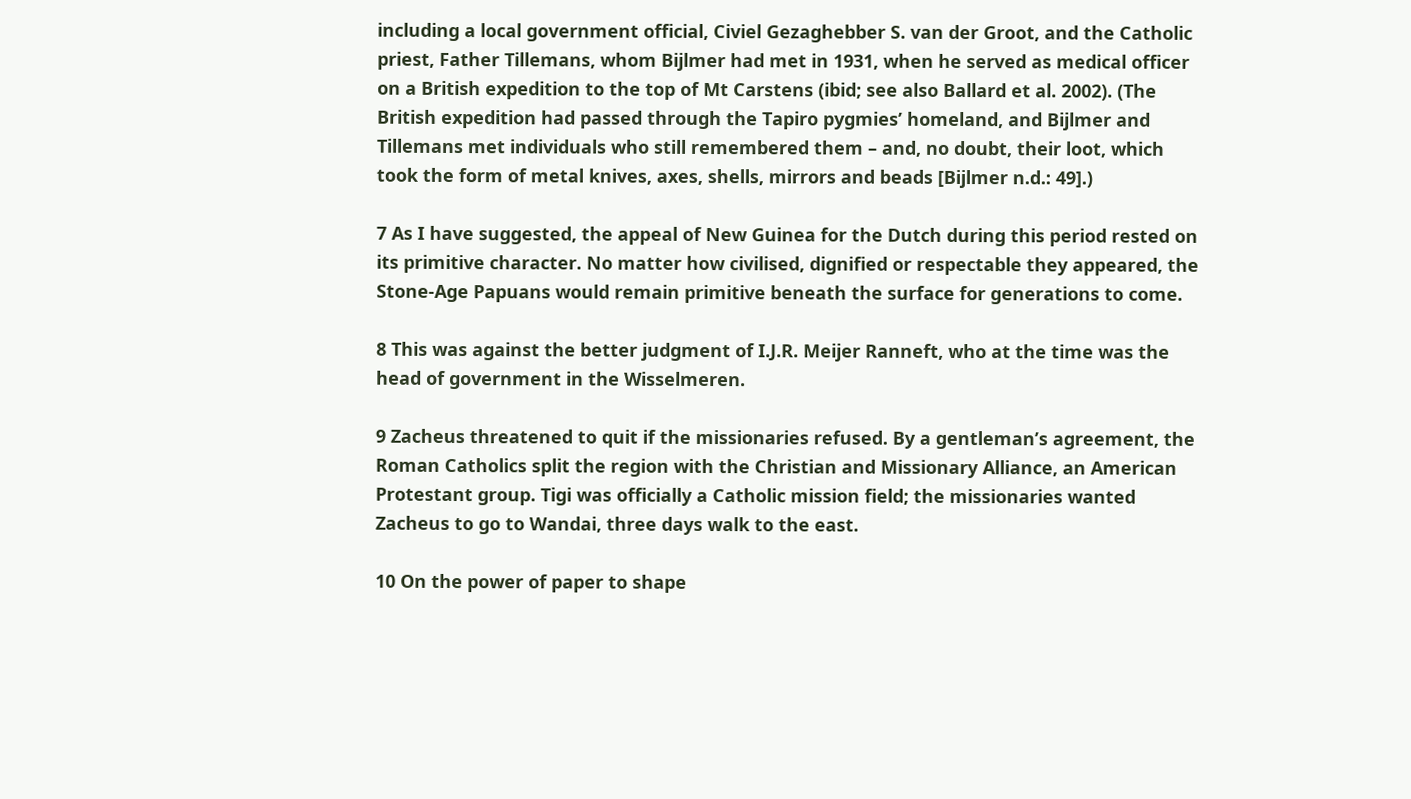including a local government official, Civiel Gezaghebber S. van der Groot, and the Catholic priest, Father Tillemans, whom Bijlmer had met in 1931, when he served as medical officer on a British expedition to the top of Mt Carstens (ibid; see also Ballard et al. 2002). (The British expedition had passed through the Tapiro pygmies’ homeland, and Bijlmer and Tillemans met individuals who still remembered them – and, no doubt, their loot, which took the form of metal knives, axes, shells, mirrors and beads [Bijlmer n.d.: 49].)

7 As I have suggested, the appeal of New Guinea for the Dutch during this period rested on its primitive character. No matter how civilised, dignified or respectable they appeared, the Stone-Age Papuans would remain primitive beneath the surface for generations to come.

8 This was against the better judgment of I.J.R. Meijer Ranneft, who at the time was the head of government in the Wisselmeren.

9 Zacheus threatened to quit if the missionaries refused. By a gentleman’s agreement, the Roman Catholics split the region with the Christian and Missionary Alliance, an American Protestant group. Tigi was officially a Catholic mission field; the missionaries wanted Zacheus to go to Wandai, three days walk to the east.

10 On the power of paper to shape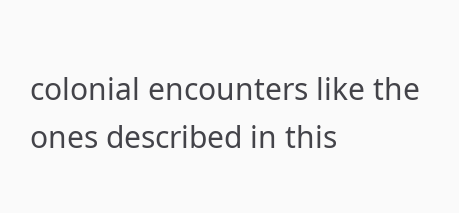colonial encounters like the ones described in this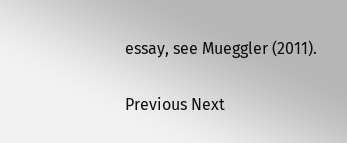essay, see Mueggler (2011).

Previous Next